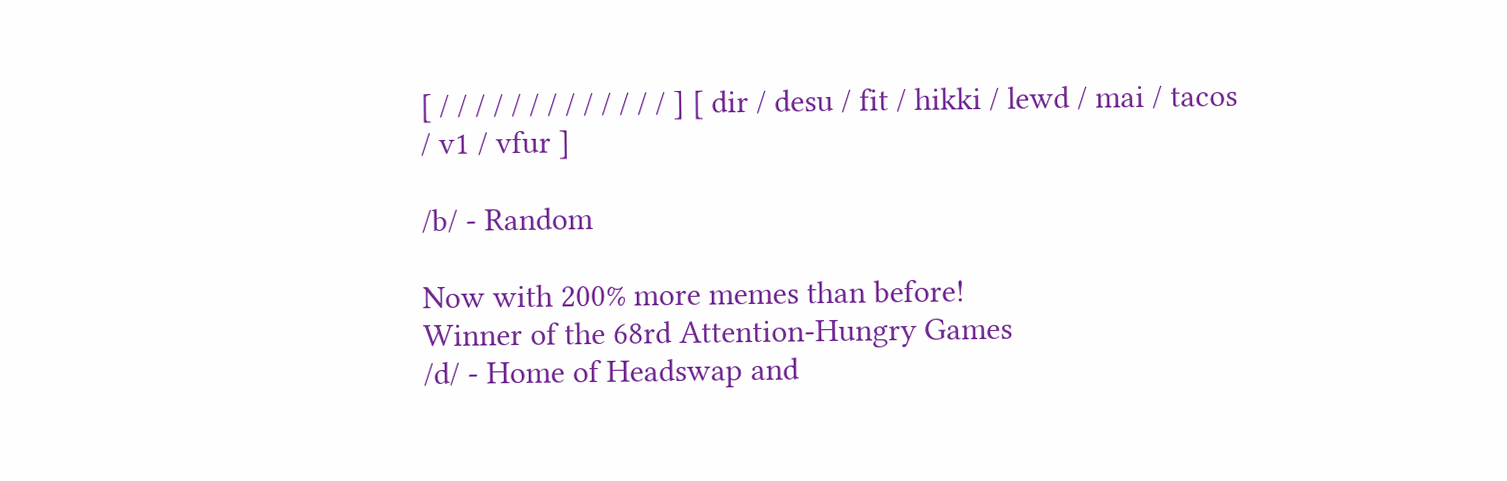[ / / / / / / / / / / / / / ] [ dir / desu / fit / hikki / lewd / mai / tacos / v1 / vfur ]

/b/ - Random

Now with 200% more memes than before!
Winner of the 68rd Attention-Hungry Games
/d/ - Home of Headswap and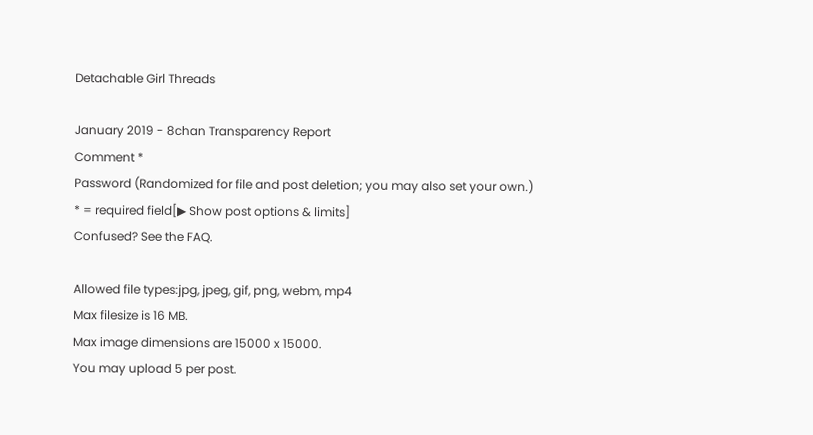Detachable Girl Threads

January 2019 - 8chan Transparency Report
Comment *
Password (Randomized for file and post deletion; you may also set your own.)
* = required field[▶ Show post options & limits]
Confused? See the FAQ.

Allowed file types:jpg, jpeg, gif, png, webm, mp4
Max filesize is 16 MB.
Max image dimensions are 15000 x 15000.
You may upload 5 per post.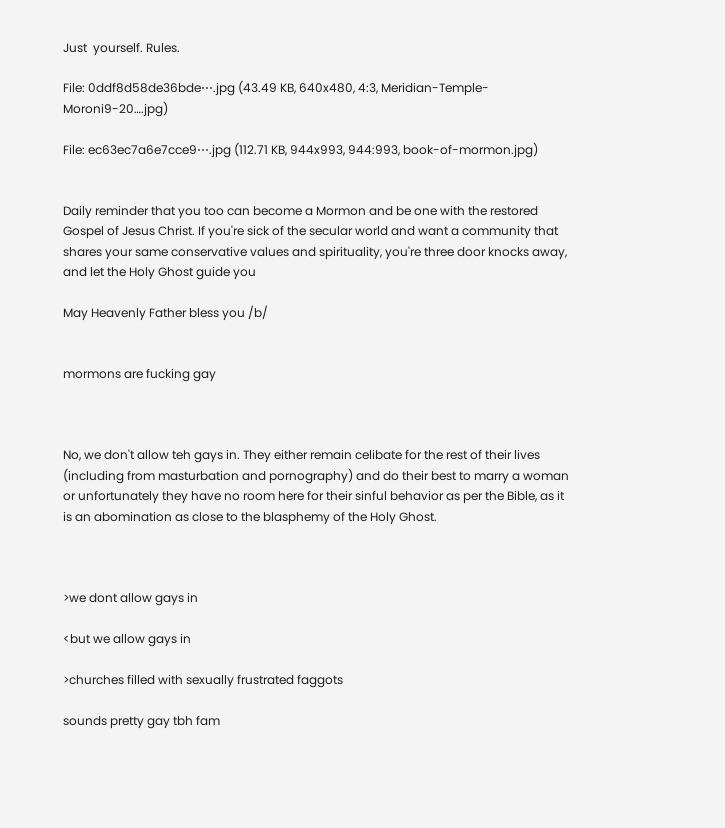Just  yourself. Rules.

File: 0ddf8d58de36bde⋯.jpg (43.49 KB, 640x480, 4:3, Meridian-Temple-Moroni9-20….jpg)

File: ec63ec7a6e7cce9⋯.jpg (112.71 KB, 944x993, 944:993, book-of-mormon.jpg)


Daily reminder that you too can become a Mormon and be one with the restored Gospel of Jesus Christ. If you're sick of the secular world and want a community that shares your same conservative values and spirituality, you're three door knocks away, and let the Holy Ghost guide you

May Heavenly Father bless you /b/


mormons are fucking gay



No, we don't allow teh gays in. They either remain celibate for the rest of their lives (including from masturbation and pornography) and do their best to marry a woman or unfortunately they have no room here for their sinful behavior as per the Bible, as it is an abomination as close to the blasphemy of the Holy Ghost.



>we dont allow gays in

<but we allow gays in

>churches filled with sexually frustrated faggots

sounds pretty gay tbh fam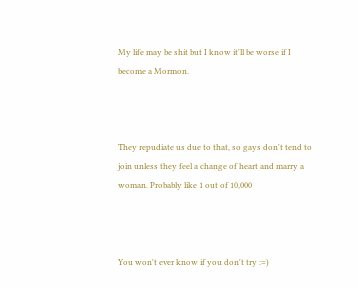My life may be shit but I know it'll be worse if I become a Mormon.



They repudiate us due to that, so gays don't tend to join unless they feel a change of heart and marry a woman. Probably like 1 out of 10,000



You won't ever know if you don't try :=)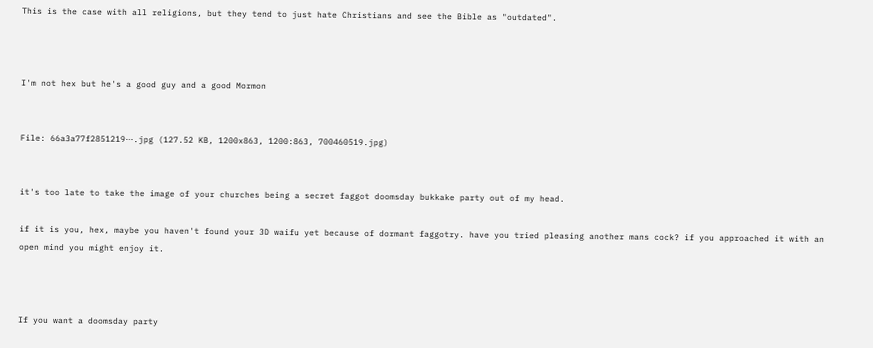This is the case with all religions, but they tend to just hate Christians and see the Bible as "outdated".



I'm not hex but he's a good guy and a good Mormon


File: 66a3a77f2851219⋯.jpg (127.52 KB, 1200x863, 1200:863, 700460519.jpg)


it's too late to take the image of your churches being a secret faggot doomsday bukkake party out of my head.

if it is you, hex, maybe you haven't found your 3D waifu yet because of dormant faggotry. have you tried pleasing another mans cock? if you approached it with an open mind you might enjoy it.



If you want a doomsday party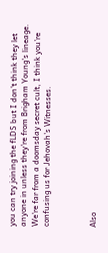you can try joining the fLDS but I don't think they let anyone in unless they're from Brigham Young's lineage. We're far from a doomsday secret cult, I think you're confusing us for Jehovah's Witnesses.



Also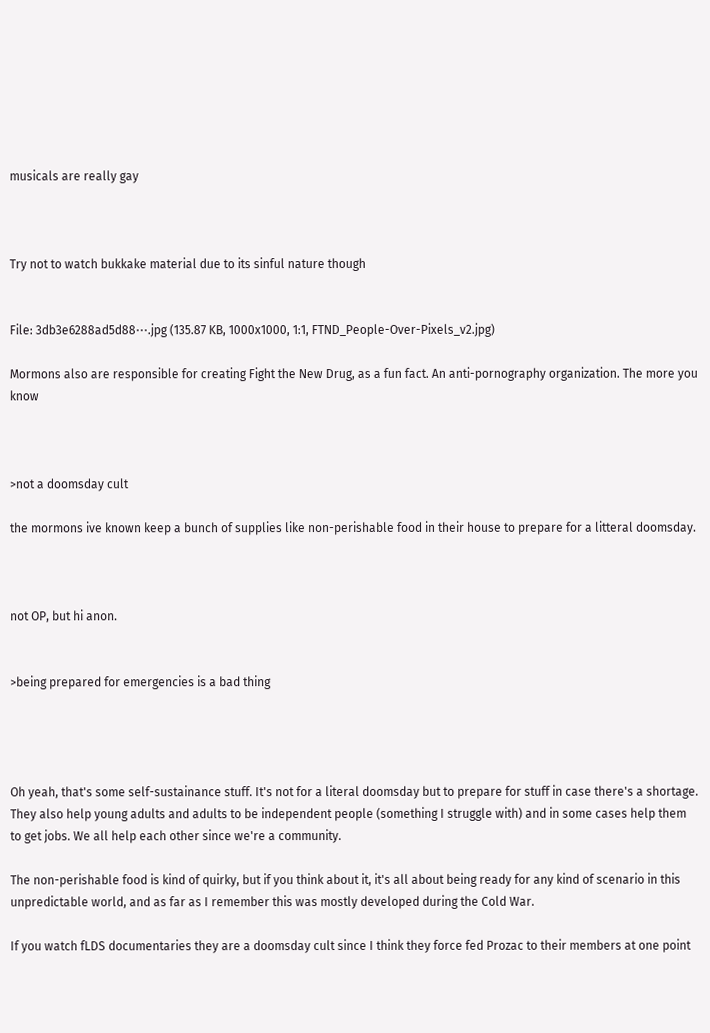musicals are really gay



Try not to watch bukkake material due to its sinful nature though


File: 3db3e6288ad5d88⋯.jpg (135.87 KB, 1000x1000, 1:1, FTND_People-Over-Pixels_v2.jpg)

Mormons also are responsible for creating Fight the New Drug, as a fun fact. An anti-pornography organization. The more you know



>not a doomsday cult

the mormons ive known keep a bunch of supplies like non-perishable food in their house to prepare for a litteral doomsday.



not OP, but hi anon.


>being prepared for emergencies is a bad thing




Oh yeah, that's some self-sustainance stuff. It's not for a literal doomsday but to prepare for stuff in case there's a shortage. They also help young adults and adults to be independent people (something I struggle with) and in some cases help them to get jobs. We all help each other since we're a community.

The non-perishable food is kind of quirky, but if you think about it, it's all about being ready for any kind of scenario in this unpredictable world, and as far as I remember this was mostly developed during the Cold War.

If you watch fLDS documentaries they are a doomsday cult since I think they force fed Prozac to their members at one point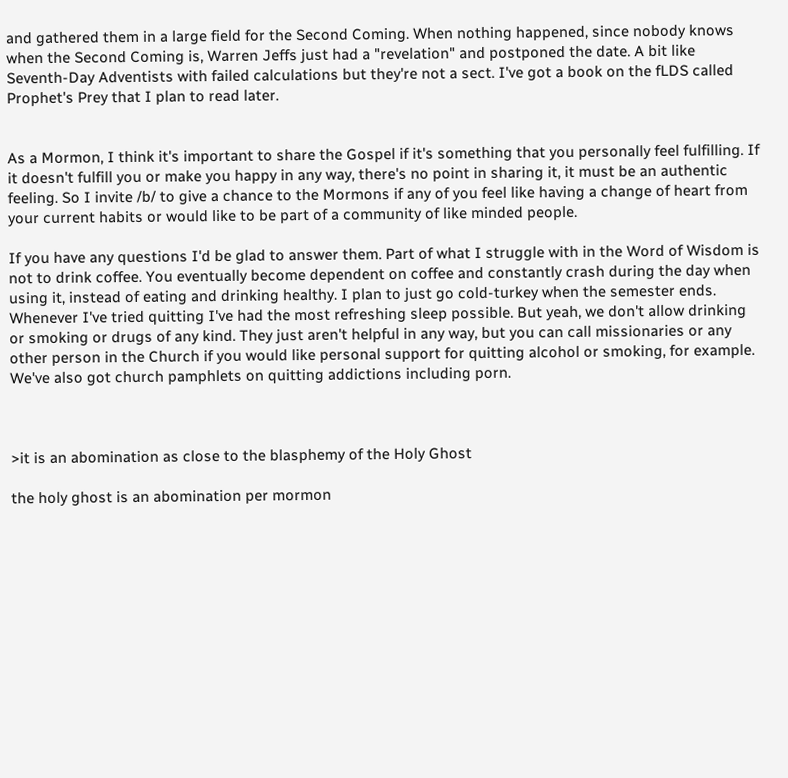and gathered them in a large field for the Second Coming. When nothing happened, since nobody knows when the Second Coming is, Warren Jeffs just had a "revelation" and postponed the date. A bit like Seventh-Day Adventists with failed calculations but they're not a sect. I've got a book on the fLDS called Prophet's Prey that I plan to read later.


As a Mormon, I think it's important to share the Gospel if it's something that you personally feel fulfilling. If it doesn't fulfill you or make you happy in any way, there's no point in sharing it, it must be an authentic feeling. So I invite /b/ to give a chance to the Mormons if any of you feel like having a change of heart from your current habits or would like to be part of a community of like minded people.

If you have any questions I'd be glad to answer them. Part of what I struggle with in the Word of Wisdom is not to drink coffee. You eventually become dependent on coffee and constantly crash during the day when using it, instead of eating and drinking healthy. I plan to just go cold-turkey when the semester ends. Whenever I've tried quitting I've had the most refreshing sleep possible. But yeah, we don't allow drinking or smoking or drugs of any kind. They just aren't helpful in any way, but you can call missionaries or any other person in the Church if you would like personal support for quitting alcohol or smoking, for example. We've also got church pamphlets on quitting addictions including porn.



>it is an abomination as close to the blasphemy of the Holy Ghost

the holy ghost is an abomination per mormon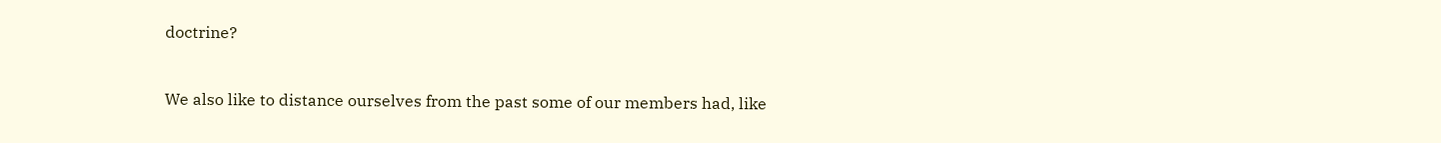doctrine?


We also like to distance ourselves from the past some of our members had, like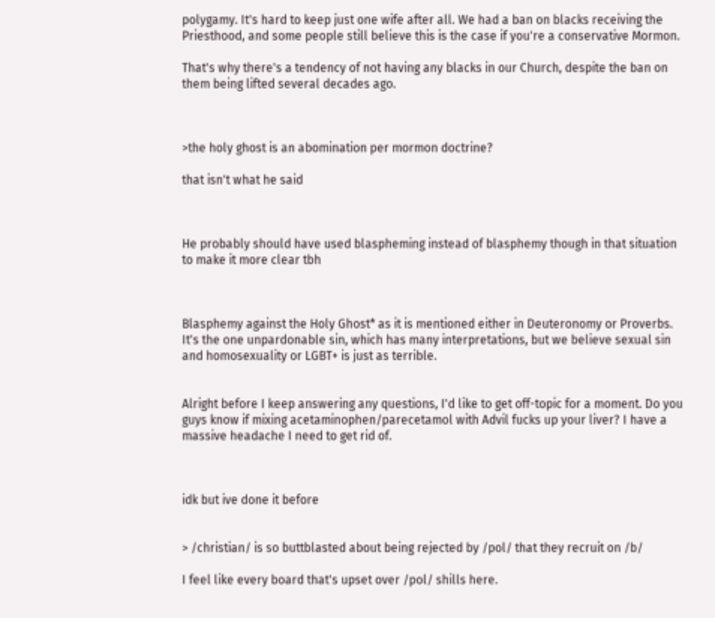polygamy. It's hard to keep just one wife after all. We had a ban on blacks receiving the Priesthood, and some people still believe this is the case if you're a conservative Mormon.

That's why there's a tendency of not having any blacks in our Church, despite the ban on them being lifted several decades ago.



>the holy ghost is an abomination per mormon doctrine?

that isn't what he said



He probably should have used blaspheming instead of blasphemy though in that situation to make it more clear tbh



Blasphemy against the Holy Ghost* as it is mentioned either in Deuteronomy or Proverbs. It's the one unpardonable sin, which has many interpretations, but we believe sexual sin and homosexuality or LGBT+ is just as terrible.


Alright before I keep answering any questions, I'd like to get off-topic for a moment. Do you guys know if mixing acetaminophen/parecetamol with Advil fucks up your liver? I have a massive headache I need to get rid of.



idk but ive done it before


> /christian/ is so buttblasted about being rejected by /pol/ that they recruit on /b/

I feel like every board that's upset over /pol/ shills here.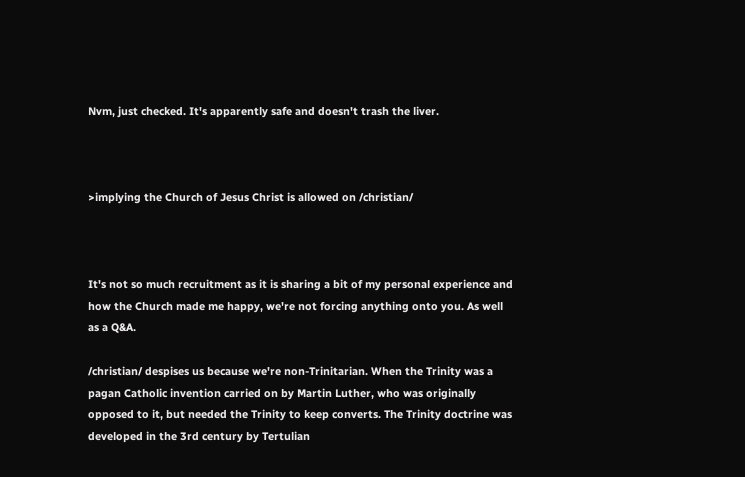Nvm, just checked. It's apparently safe and doesn't trash the liver.



>implying the Church of Jesus Christ is allowed on /christian/



It's not so much recruitment as it is sharing a bit of my personal experience and how the Church made me happy, we're not forcing anything onto you. As well as a Q&A.

/christian/ despises us because we're non-Trinitarian. When the Trinity was a pagan Catholic invention carried on by Martin Luther, who was originally opposed to it, but needed the Trinity to keep converts. The Trinity doctrine was developed in the 3rd century by Tertulian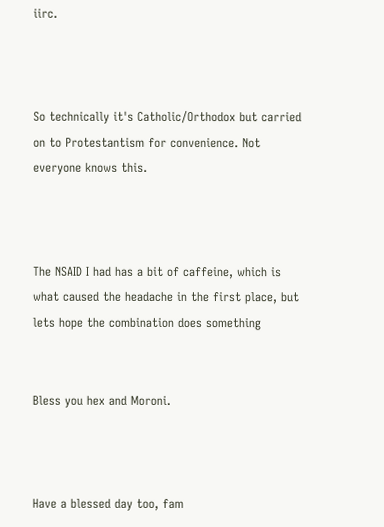iirc.



So technically it's Catholic/Orthodox but carried on to Protestantism for convenience. Not everyone knows this.



The NSAID I had has a bit of caffeine, which is what caused the headache in the first place, but lets hope the combination does something


Bless you hex and Moroni.



Have a blessed day too, fam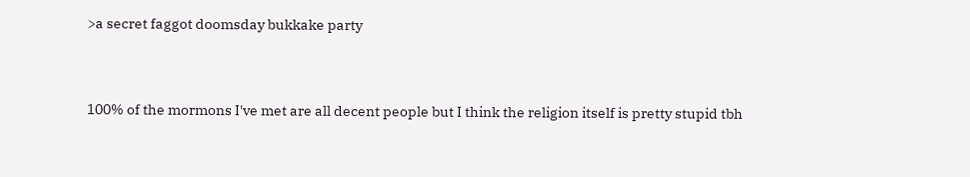>a secret faggot doomsday bukkake party



100% of the mormons I've met are all decent people but I think the religion itself is pretty stupid tbh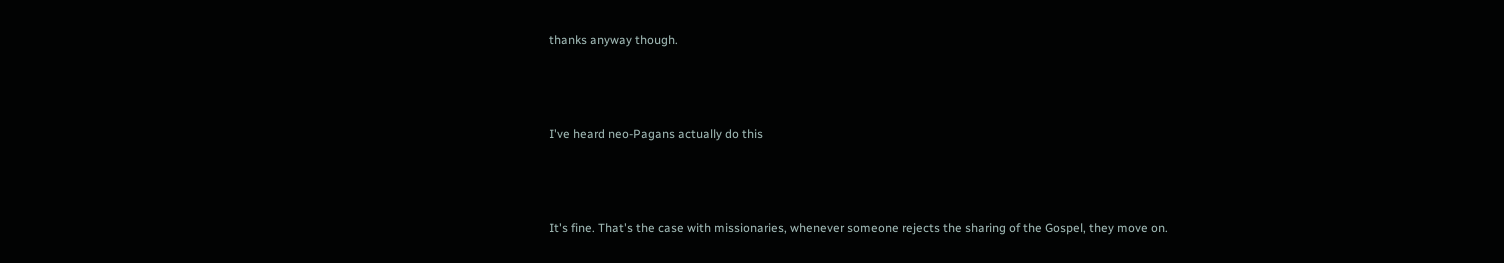thanks anyway though.



I've heard neo-Pagans actually do this



It's fine. That's the case with missionaries, whenever someone rejects the sharing of the Gospel, they move on.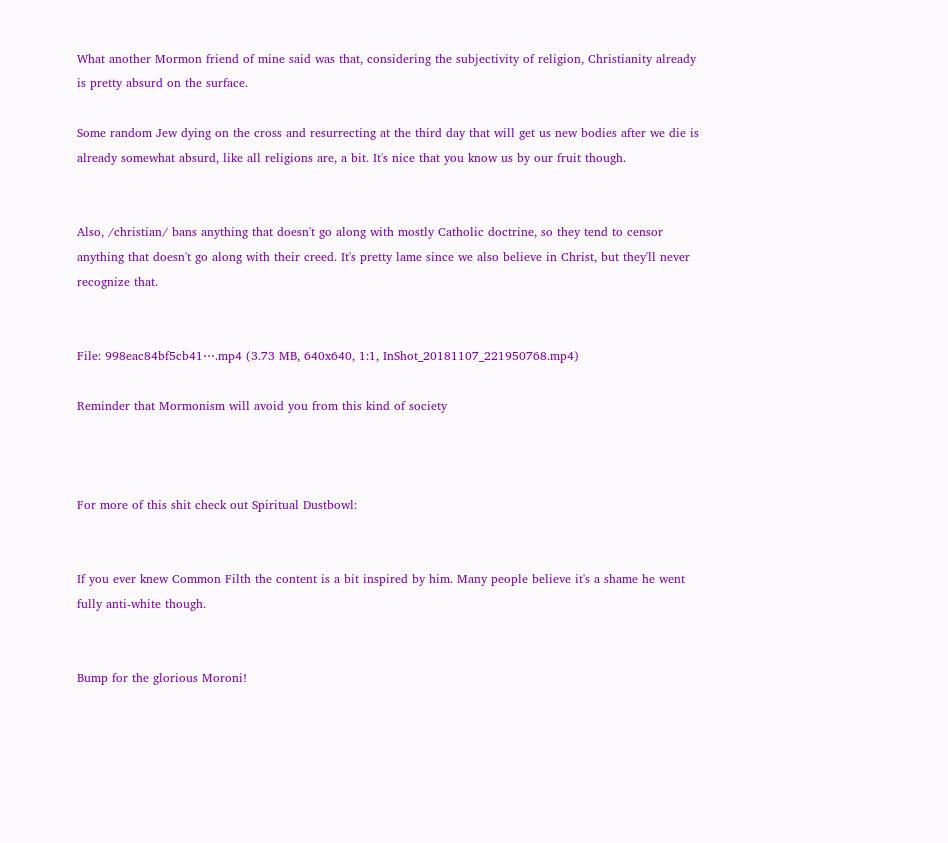What another Mormon friend of mine said was that, considering the subjectivity of religion, Christianity already is pretty absurd on the surface.

Some random Jew dying on the cross and resurrecting at the third day that will get us new bodies after we die is already somewhat absurd, like all religions are, a bit. It's nice that you know us by our fruit though.


Also, /christian/ bans anything that doesn't go along with mostly Catholic doctrine, so they tend to censor anything that doesn't go along with their creed. It's pretty lame since we also believe in Christ, but they'll never recognize that.


File: 998eac84bf5cb41⋯.mp4 (3.73 MB, 640x640, 1:1, InShot_20181107_221950768.mp4)

Reminder that Mormonism will avoid you from this kind of society



For more of this shit check out Spiritual Dustbowl:


If you ever knew Common Filth the content is a bit inspired by him. Many people believe it's a shame he went fully anti-white though.


Bump for the glorious Moroni!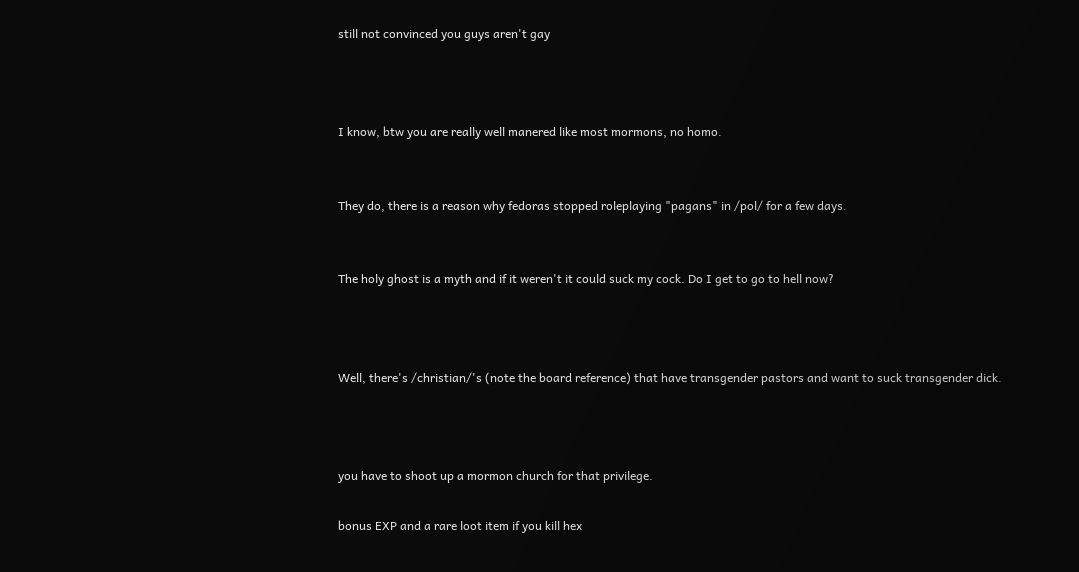still not convinced you guys aren't gay



I know, btw you are really well manered like most mormons, no homo.


They do, there is a reason why fedoras stopped roleplaying "pagans" in /pol/ for a few days.


The holy ghost is a myth and if it weren't it could suck my cock. Do I get to go to hell now?



Well, there's /christian/'s (note the board reference) that have transgender pastors and want to suck transgender dick.



you have to shoot up a mormon church for that privilege.

bonus EXP and a rare loot item if you kill hex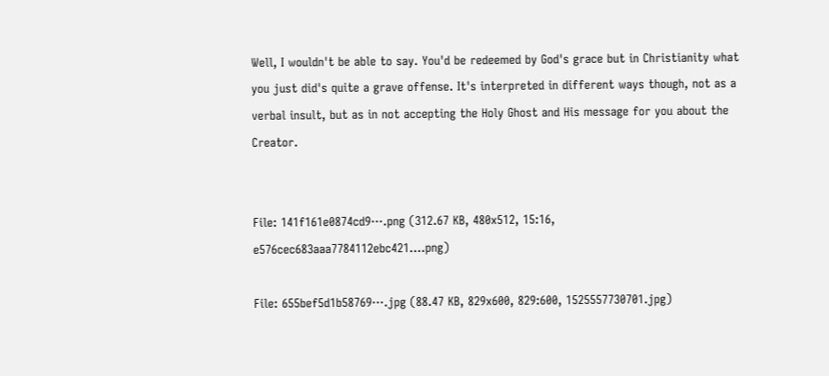Well, I wouldn't be able to say. You'd be redeemed by God's grace but in Christianity what you just did's quite a grave offense. It's interpreted in different ways though, not as a verbal insult, but as in not accepting the Holy Ghost and His message for you about the Creator.


File: 141f161e0874cd9⋯.png (312.67 KB, 480x512, 15:16, e576cec683aaa7784112ebc421….png)

File: 655bef5d1b58769⋯.jpg (88.47 KB, 829x600, 829:600, 1525557730701.jpg)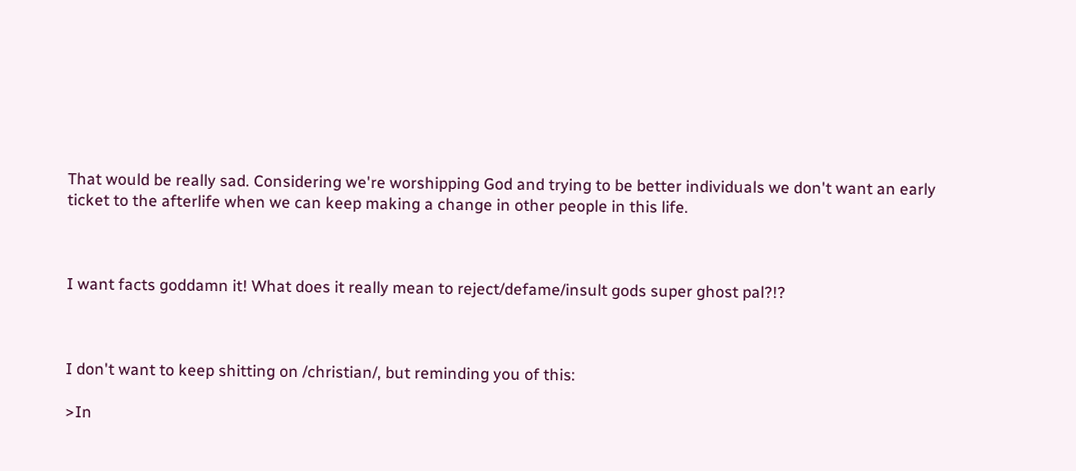That would be really sad. Considering we're worshipping God and trying to be better individuals we don't want an early ticket to the afterlife when we can keep making a change in other people in this life.



I want facts goddamn it! What does it really mean to reject/defame/insult gods super ghost pal?!?



I don't want to keep shitting on /christian/, but reminding you of this:

>In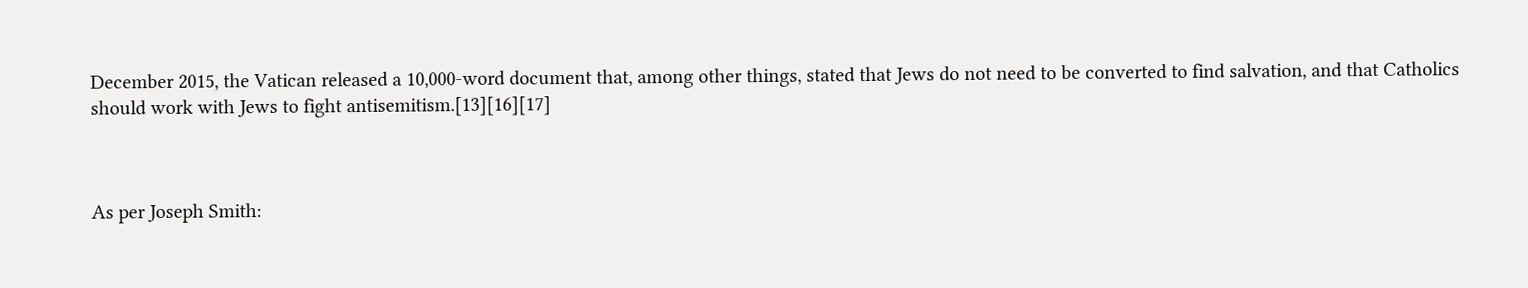December 2015, the Vatican released a 10,000-word document that, among other things, stated that Jews do not need to be converted to find salvation, and that Catholics should work with Jews to fight antisemitism.[13][16][17]



As per Joseph Smith: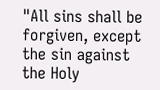"All sins shall be forgiven, except the sin against the Holy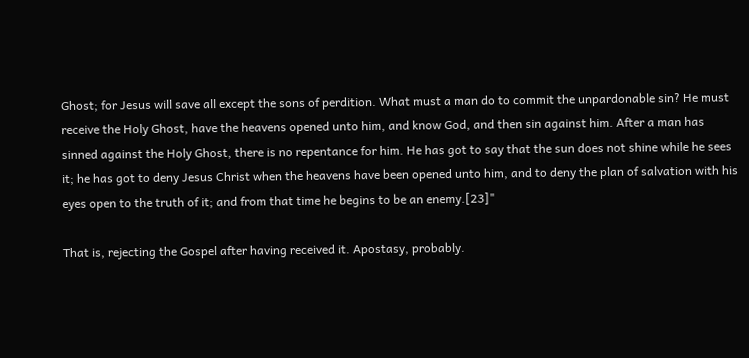Ghost; for Jesus will save all except the sons of perdition. What must a man do to commit the unpardonable sin? He must receive the Holy Ghost, have the heavens opened unto him, and know God, and then sin against him. After a man has sinned against the Holy Ghost, there is no repentance for him. He has got to say that the sun does not shine while he sees it; he has got to deny Jesus Christ when the heavens have been opened unto him, and to deny the plan of salvation with his eyes open to the truth of it; and from that time he begins to be an enemy.[23]"

That is, rejecting the Gospel after having received it. Apostasy, probably.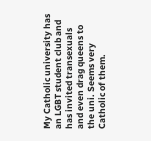My Catholic university has an LGBT student club and has invited transexuals and even drag queens to the uni. Seems very Catholic of them.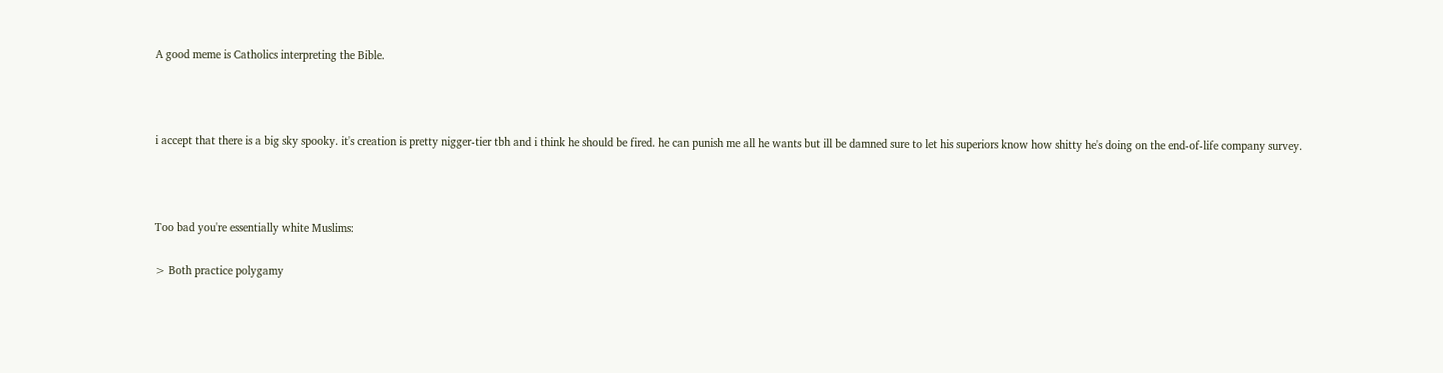A good meme is Catholics interpreting the Bible.



i accept that there is a big sky spooky. it's creation is pretty nigger-tier tbh and i think he should be fired. he can punish me all he wants but ill be damned sure to let his superiors know how shitty he's doing on the end-of-life company survey.



Too bad you're essentially white Muslims:

> Both practice polygamy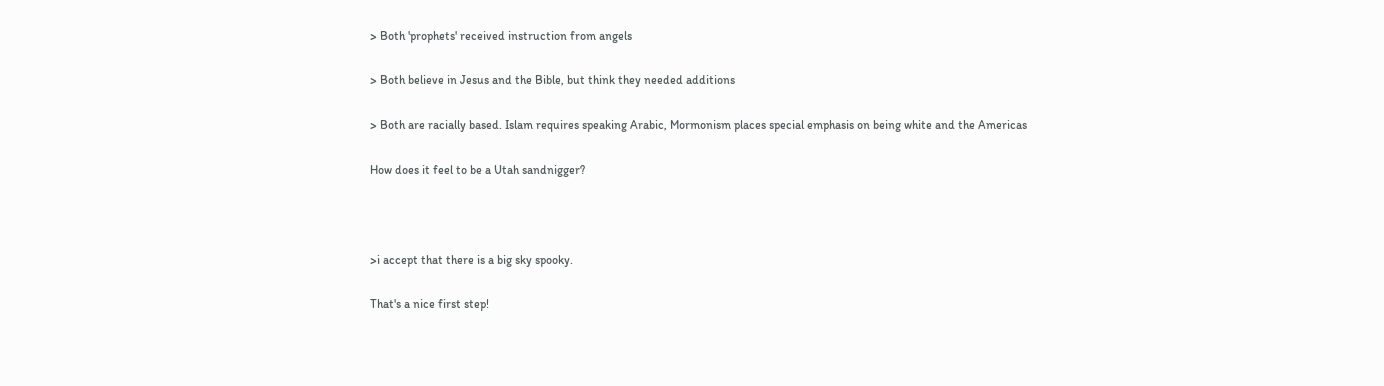> Both 'prophets' received instruction from angels

> Both believe in Jesus and the Bible, but think they needed additions

> Both are racially based. Islam requires speaking Arabic, Mormonism places special emphasis on being white and the Americas

How does it feel to be a Utah sandnigger?



>i accept that there is a big sky spooky.

That's a nice first step!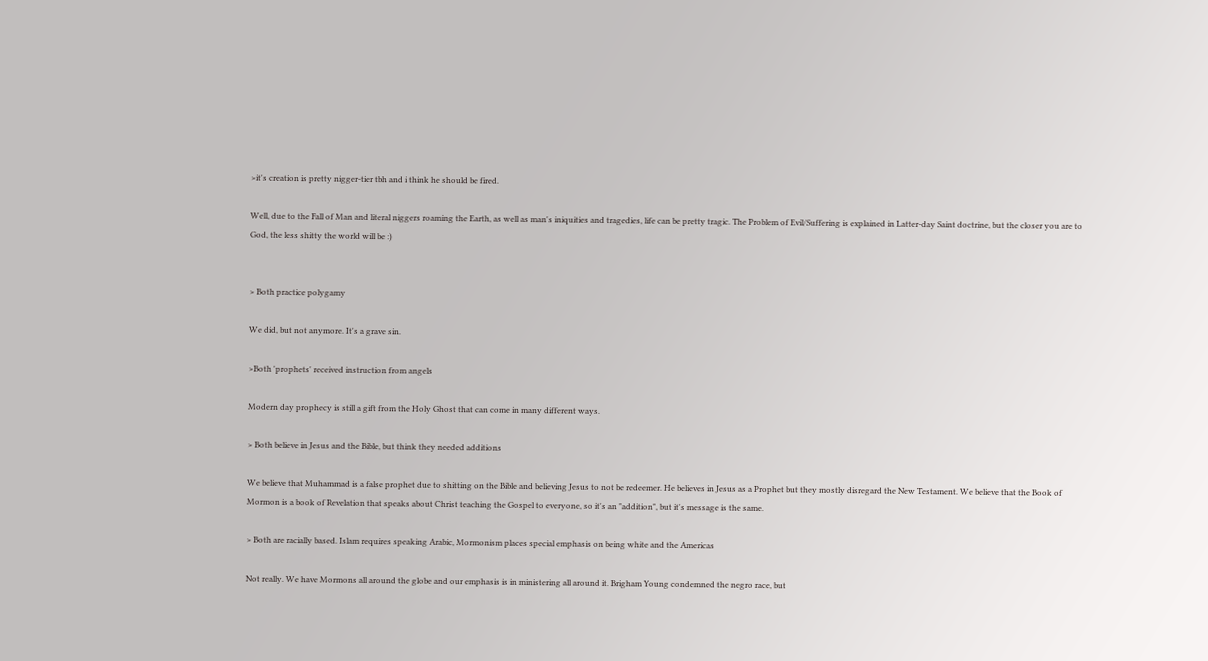>it's creation is pretty nigger-tier tbh and i think he should be fired.

Well, due to the Fall of Man and literal niggers roaming the Earth, as well as man's iniquities and tragedies, life can be pretty tragic. The Problem of Evil/Suffering is explained in Latter-day Saint doctrine, but the closer you are to God, the less shitty the world will be :)


> Both practice polygamy

We did, but not anymore. It's a grave sin.

>Both 'prophets' received instruction from angels

Modern day prophecy is still a gift from the Holy Ghost that can come in many different ways.

> Both believe in Jesus and the Bible, but think they needed additions

We believe that Muhammad is a false prophet due to shitting on the Bible and believing Jesus to not be redeemer. He believes in Jesus as a Prophet but they mostly disregard the New Testament. We believe that the Book of Mormon is a book of Revelation that speaks about Christ teaching the Gospel to everyone, so it's an "addition", but it's message is the same.

> Both are racially based. Islam requires speaking Arabic, Mormonism places special emphasis on being white and the Americas

Not really. We have Mormons all around the globe and our emphasis is in ministering all around it. Brigham Young condemned the negro race, but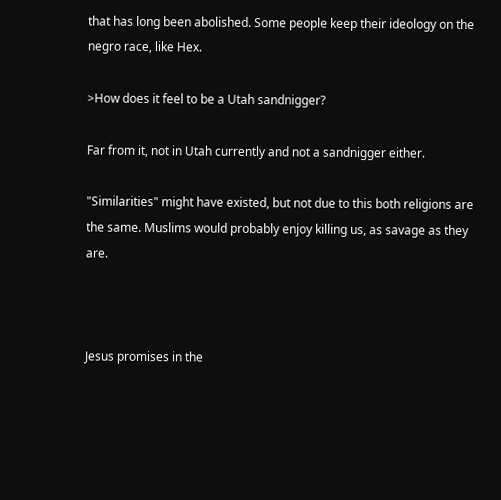that has long been abolished. Some people keep their ideology on the negro race, like Hex.

>How does it feel to be a Utah sandnigger?

Far from it, not in Utah currently and not a sandnigger either.

"Similarities" might have existed, but not due to this both religions are the same. Muslims would probably enjoy killing us, as savage as they are.



Jesus promises in the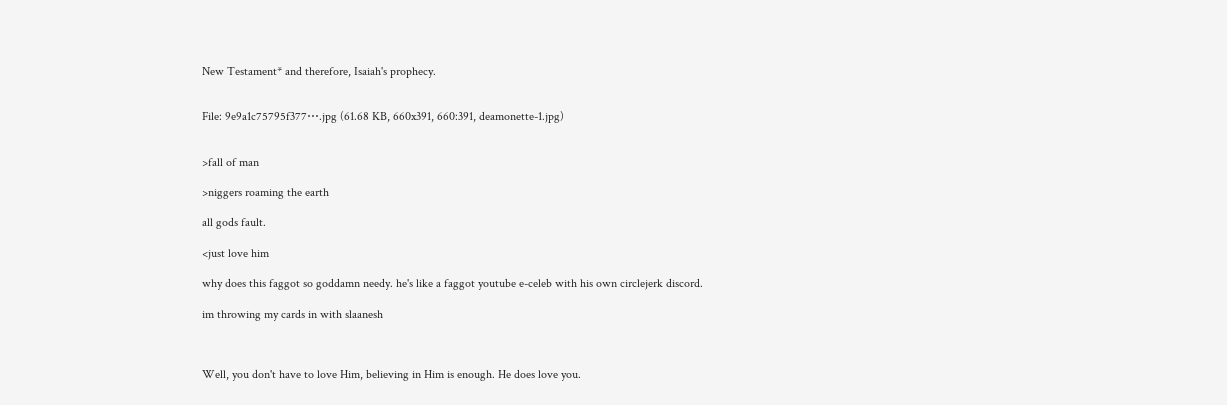New Testament* and therefore, Isaiah's prophecy.


File: 9e9a1c75795f377⋯.jpg (61.68 KB, 660x391, 660:391, deamonette-1.jpg)


>fall of man

>niggers roaming the earth

all gods fault.

<just love him

why does this faggot so goddamn needy. he's like a faggot youtube e-celeb with his own circlejerk discord.

im throwing my cards in with slaanesh



Well, you don't have to love Him, believing in Him is enough. He does love you.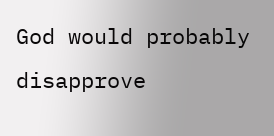God would probably disapprove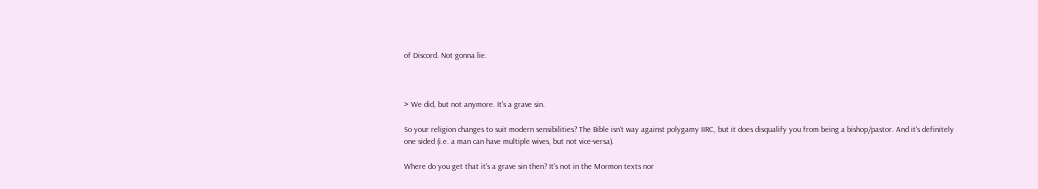of Discord. Not gonna lie.



> We did, but not anymore. It's a grave sin.

So your religion changes to suit modern sensibilities? The Bible isn't way against polygamy IIRC, but it does disqualify you from being a bishop/pastor. And it's definitely one sided (i.e. a man can have multiple wives, but not vice-versa).

Where do you get that it's a grave sin then? It's not in the Mormon texts nor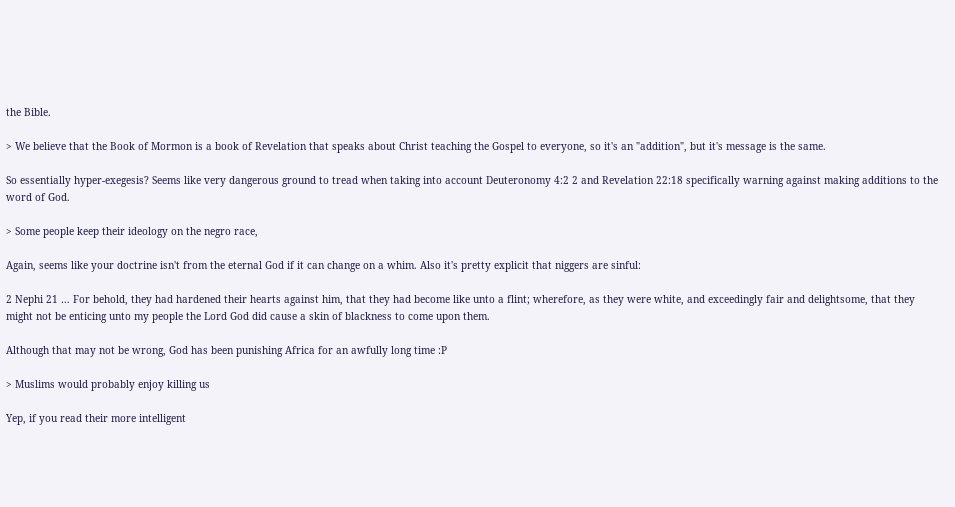the Bible.

> We believe that the Book of Mormon is a book of Revelation that speaks about Christ teaching the Gospel to everyone, so it's an "addition", but it's message is the same.

So essentially hyper-exegesis? Seems like very dangerous ground to tread when taking into account Deuteronomy 4:2 2 and Revelation 22:18 specifically warning against making additions to the word of God.

> Some people keep their ideology on the negro race,

Again, seems like your doctrine isn't from the eternal God if it can change on a whim. Also it's pretty explicit that niggers are sinful:

2 Nephi 21 … For behold, they had hardened their hearts against him, that they had become like unto a flint; wherefore, as they were white, and exceedingly fair and delightsome, that they might not be enticing unto my people the Lord God did cause a skin of blackness to come upon them.

Although that may not be wrong, God has been punishing Africa for an awfully long time :P

> Muslims would probably enjoy killing us

Yep, if you read their more intelligent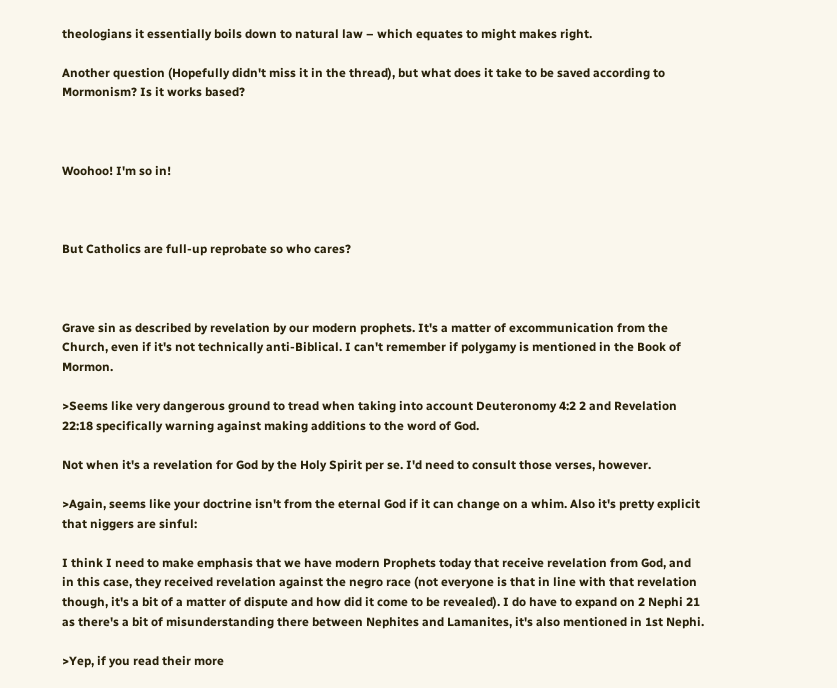theologians it essentially boils down to natural law – which equates to might makes right.

Another question (Hopefully didn't miss it in the thread), but what does it take to be saved according to Mormonism? Is it works based?



Woohoo! I'm so in!



But Catholics are full-up reprobate so who cares?



Grave sin as described by revelation by our modern prophets. It's a matter of excommunication from the Church, even if it's not technically anti-Biblical. I can't remember if polygamy is mentioned in the Book of Mormon.

>Seems like very dangerous ground to tread when taking into account Deuteronomy 4:2 2 and Revelation 22:18 specifically warning against making additions to the word of God.

Not when it's a revelation for God by the Holy Spirit per se. I'd need to consult those verses, however.

>Again, seems like your doctrine isn't from the eternal God if it can change on a whim. Also it's pretty explicit that niggers are sinful:

I think I need to make emphasis that we have modern Prophets today that receive revelation from God, and in this case, they received revelation against the negro race (not everyone is that in line with that revelation though, it's a bit of a matter of dispute and how did it come to be revealed). I do have to expand on 2 Nephi 21 as there's a bit of misunderstanding there between Nephites and Lamanites, it's also mentioned in 1st Nephi.

>Yep, if you read their more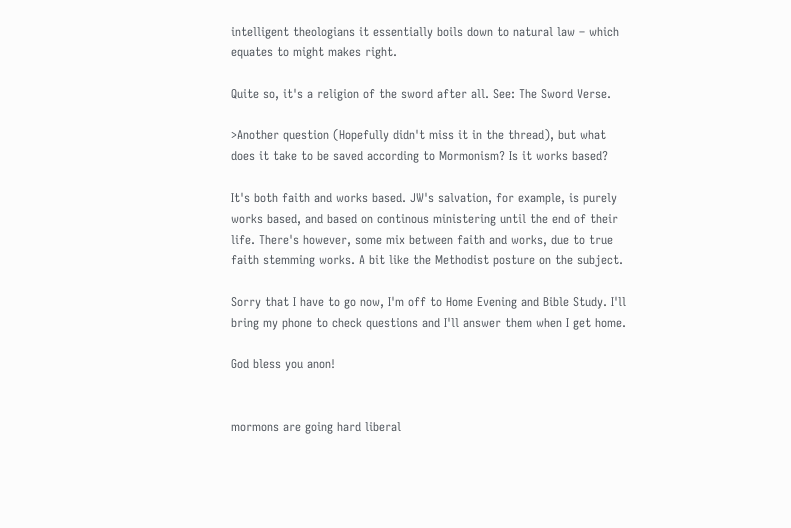intelligent theologians it essentially boils down to natural law – which equates to might makes right.

Quite so, it's a religion of the sword after all. See: The Sword Verse.

>Another question (Hopefully didn't miss it in the thread), but what does it take to be saved according to Mormonism? Is it works based?

It's both faith and works based. JW's salvation, for example, is purely works based, and based on continous ministering until the end of their life. There's however, some mix between faith and works, due to true faith stemming works. A bit like the Methodist posture on the subject.

Sorry that I have to go now, I'm off to Home Evening and Bible Study. I'll bring my phone to check questions and I'll answer them when I get home.

God bless you anon!


mormons are going hard liberal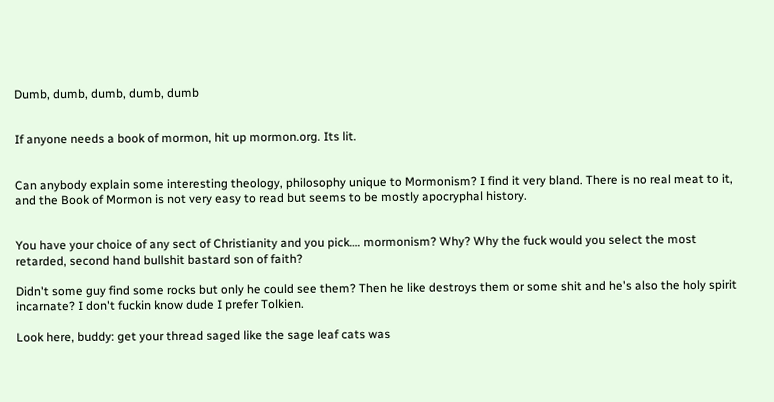Dumb, dumb, dumb, dumb, dumb


If anyone needs a book of mormon, hit up mormon.org. Its lit.


Can anybody explain some interesting theology, philosophy unique to Mormonism? I find it very bland. There is no real meat to it, and the Book of Mormon is not very easy to read but seems to be mostly apocryphal history.


You have your choice of any sect of Christianity and you pick…. mormonism? Why? Why the fuck would you select the most retarded, second hand bullshit bastard son of faith?

Didn't some guy find some rocks but only he could see them? Then he like destroys them or some shit and he's also the holy spirit incarnate? I don't fuckin know dude I prefer Tolkien.

Look here, buddy: get your thread saged like the sage leaf cats was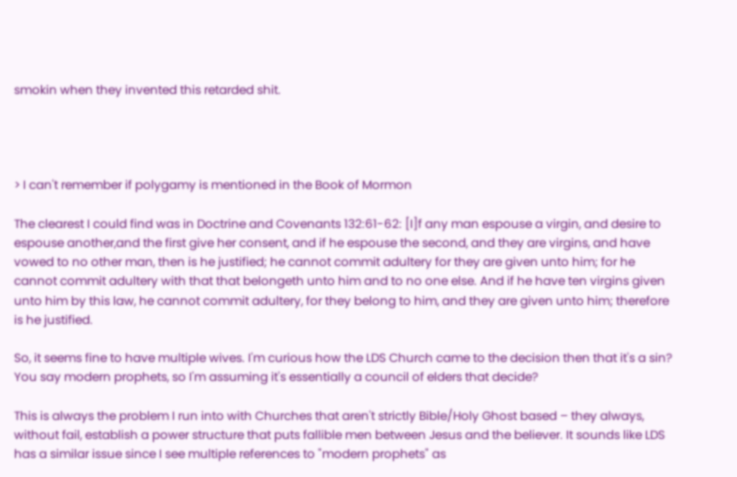smokin when they invented this retarded shit.




> I can't remember if polygamy is mentioned in the Book of Mormon

The clearest I could find was in Doctrine and Covenants 132:61-62: [I]f any man espouse a virgin, and desire to espouse another,and the first give her consent, and if he espouse the second, and they are virgins, and have vowed to no other man, then is he justified; he cannot commit adultery for they are given unto him; for he cannot commit adultery with that that belongeth unto him and to no one else. And if he have ten virgins given unto him by this law, he cannot commit adultery, for they belong to him, and they are given unto him; therefore is he justified.

So, it seems fine to have multiple wives. I'm curious how the LDS Church came to the decision then that it's a sin? You say modern prophets, so I'm assuming it's essentially a council of elders that decide?

This is always the problem I run into with Churches that aren't strictly Bible/Holy Ghost based – they always, without fail, establish a power structure that puts fallible men between Jesus and the believer. It sounds like LDS has a similar issue since I see multiple references to "modern prophets" as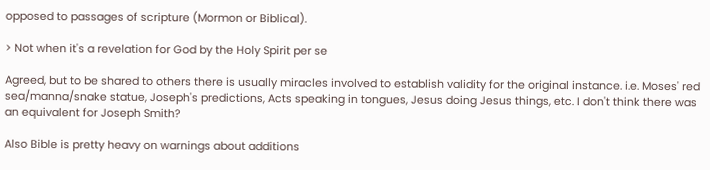opposed to passages of scripture (Mormon or Biblical).

> Not when it's a revelation for God by the Holy Spirit per se

Agreed, but to be shared to others there is usually miracles involved to establish validity for the original instance. i.e. Moses' red sea/manna/snake statue, Joseph's predictions, Acts speaking in tongues, Jesus doing Jesus things, etc. I don't think there was an equivalent for Joseph Smith?

Also Bible is pretty heavy on warnings about additions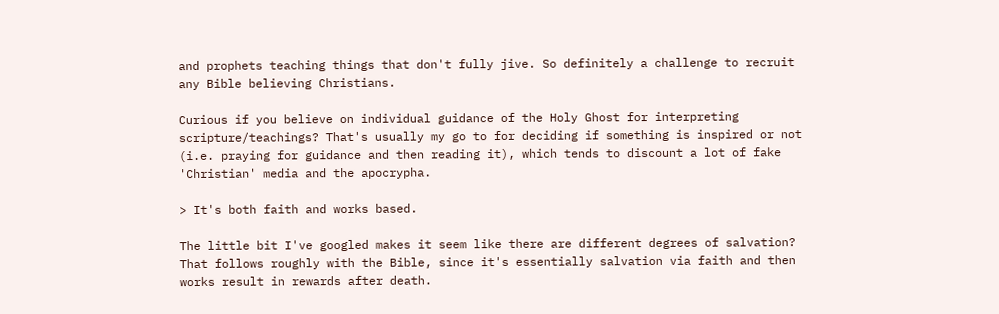and prophets teaching things that don't fully jive. So definitely a challenge to recruit any Bible believing Christians.

Curious if you believe on individual guidance of the Holy Ghost for interpreting scripture/teachings? That's usually my go to for deciding if something is inspired or not (i.e. praying for guidance and then reading it), which tends to discount a lot of fake 'Christian' media and the apocrypha.

> It's both faith and works based.

The little bit I've googled makes it seem like there are different degrees of salvation? That follows roughly with the Bible, since it's essentially salvation via faith and then works result in rewards after death.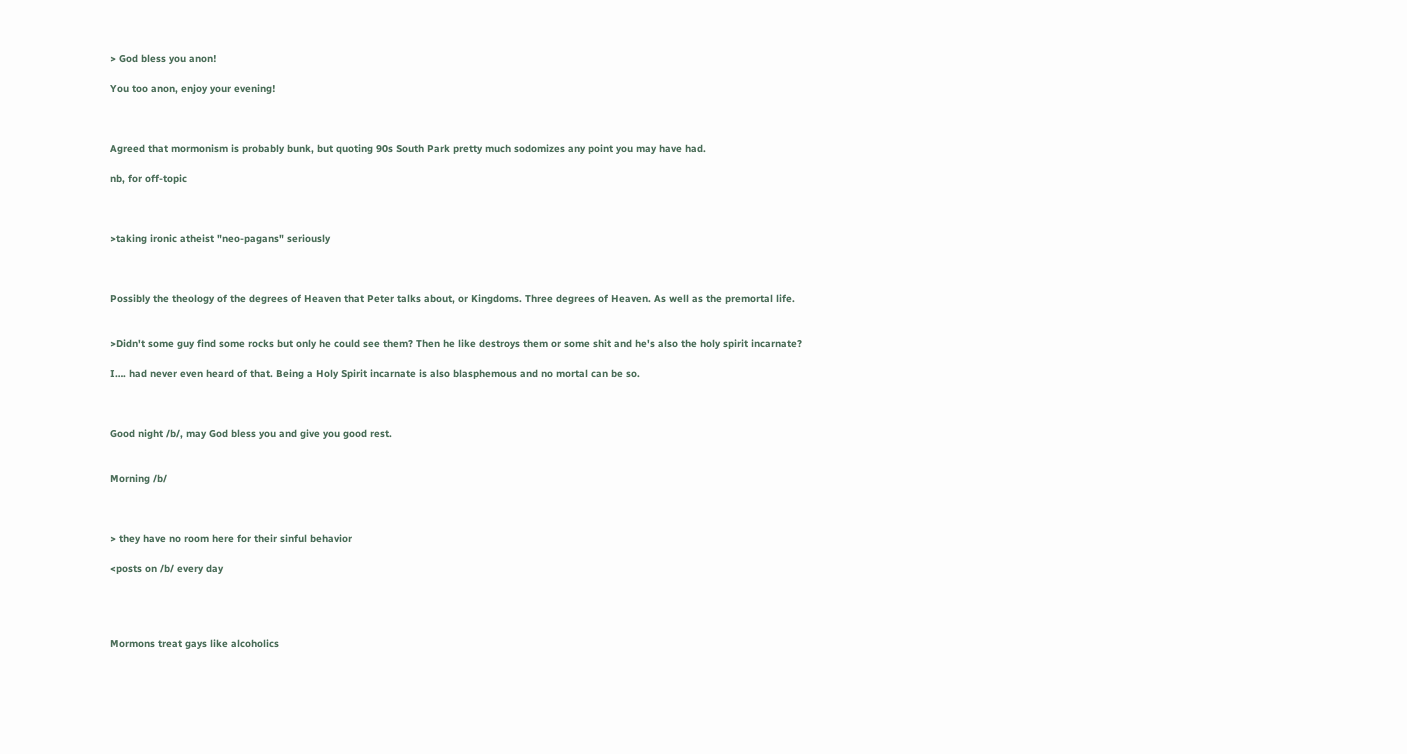> God bless you anon!

You too anon, enjoy your evening!



Agreed that mormonism is probably bunk, but quoting 90s South Park pretty much sodomizes any point you may have had.

nb, for off-topic



>taking ironic atheist "neo-pagans" seriously



Possibly the theology of the degrees of Heaven that Peter talks about, or Kingdoms. Three degrees of Heaven. As well as the premortal life.


>Didn't some guy find some rocks but only he could see them? Then he like destroys them or some shit and he's also the holy spirit incarnate?

I…. had never even heard of that. Being a Holy Spirit incarnate is also blasphemous and no mortal can be so.



Good night /b/, may God bless you and give you good rest.


Morning /b/



> they have no room here for their sinful behavior

<posts on /b/ every day




Mormons treat gays like alcoholics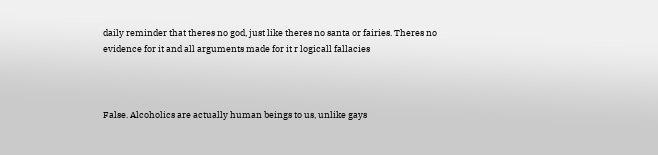daily reminder that theres no god, just like theres no santa or fairies. Theres no evidence for it and all arguments made for it r logicall fallacies



False. Alcoholics are actually human beings to us, unlike gays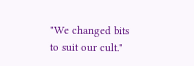"We changed bits to suit our cult."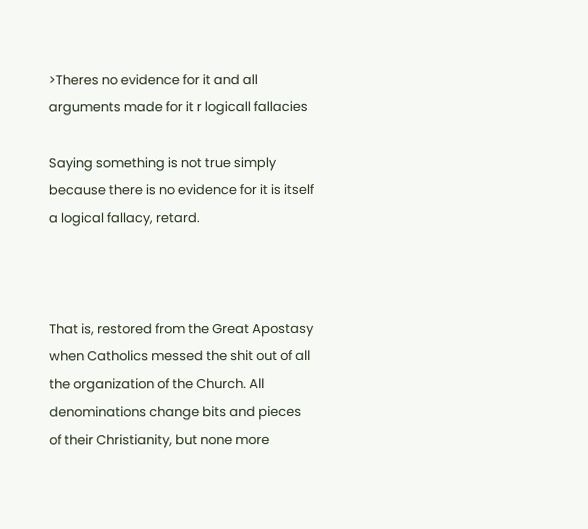>Theres no evidence for it and all arguments made for it r logicall fallacies

Saying something is not true simply because there is no evidence for it is itself a logical fallacy, retard.



That is, restored from the Great Apostasy when Catholics messed the shit out of all the organization of the Church. All denominations change bits and pieces of their Christianity, but none more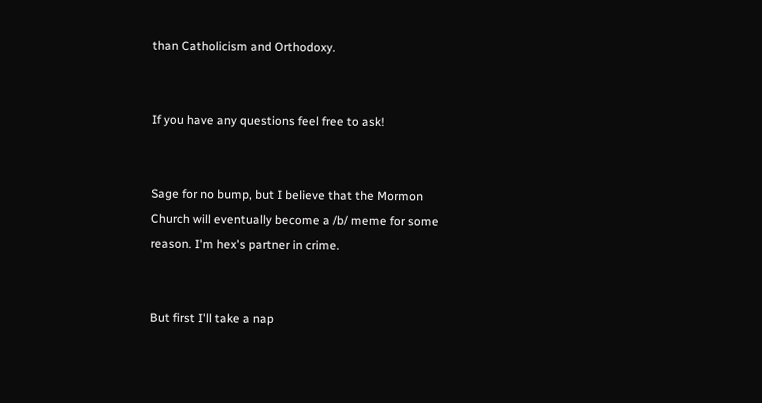than Catholicism and Orthodoxy.


If you have any questions feel free to ask!


Sage for no bump, but I believe that the Mormon Church will eventually become a /b/ meme for some reason. I'm hex's partner in crime.


But first I'll take a nap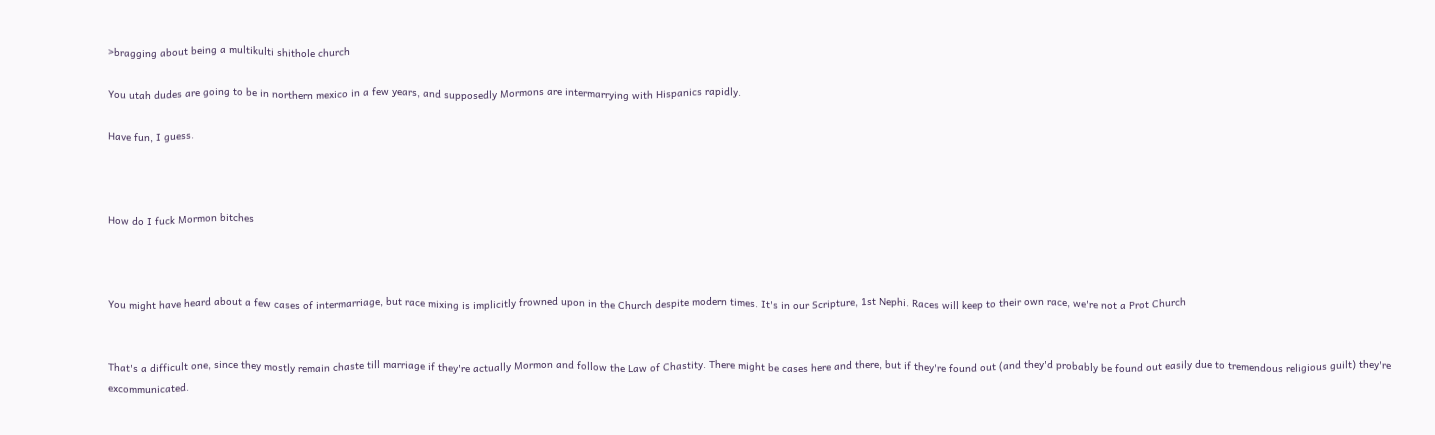>bragging about being a multikulti shithole church

You utah dudes are going to be in northern mexico in a few years, and supposedly Mormons are intermarrying with Hispanics rapidly.

Have fun, I guess.



How do I fuck Mormon bitches



You might have heard about a few cases of intermarriage, but race mixing is implicitly frowned upon in the Church despite modern times. It's in our Scripture, 1st Nephi. Races will keep to their own race, we're not a Prot Church


That's a difficult one, since they mostly remain chaste till marriage if they're actually Mormon and follow the Law of Chastity. There might be cases here and there, but if they're found out (and they'd probably be found out easily due to tremendous religious guilt) they're excommunicated.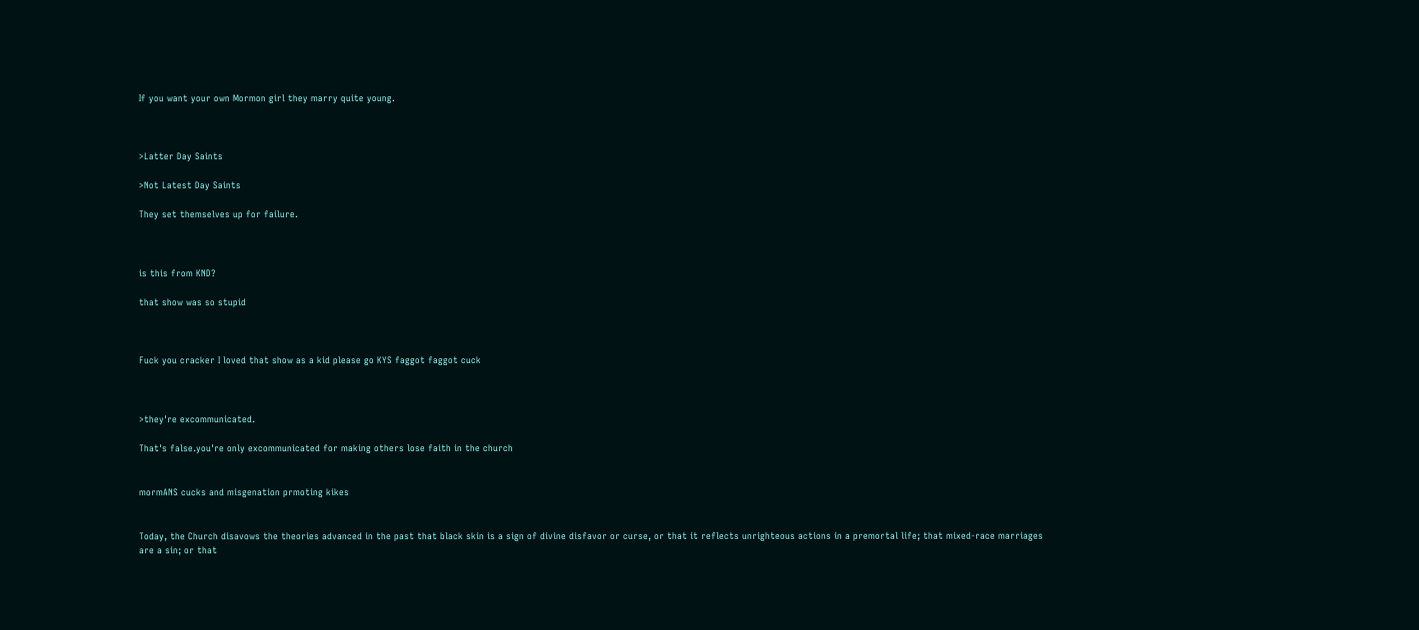If you want your own Mormon girl they marry quite young.



>Latter Day Saints

>Not Latest Day Saints

They set themselves up for failure.



is this from KND?

that show was so stupid



Fuck you cracker I loved that show as a kid please go KYS faggot faggot cuck



>they're excommunicated.

That's false.you're only excommunicated for making others lose faith in the church


mormANS cucks and misgenation prmoting kikes


Today, the Church disavows the theories advanced in the past that black skin is a sign of divine disfavor or curse, or that it reflects unrighteous actions in a premortal life; that mixed-race marriages are a sin; or that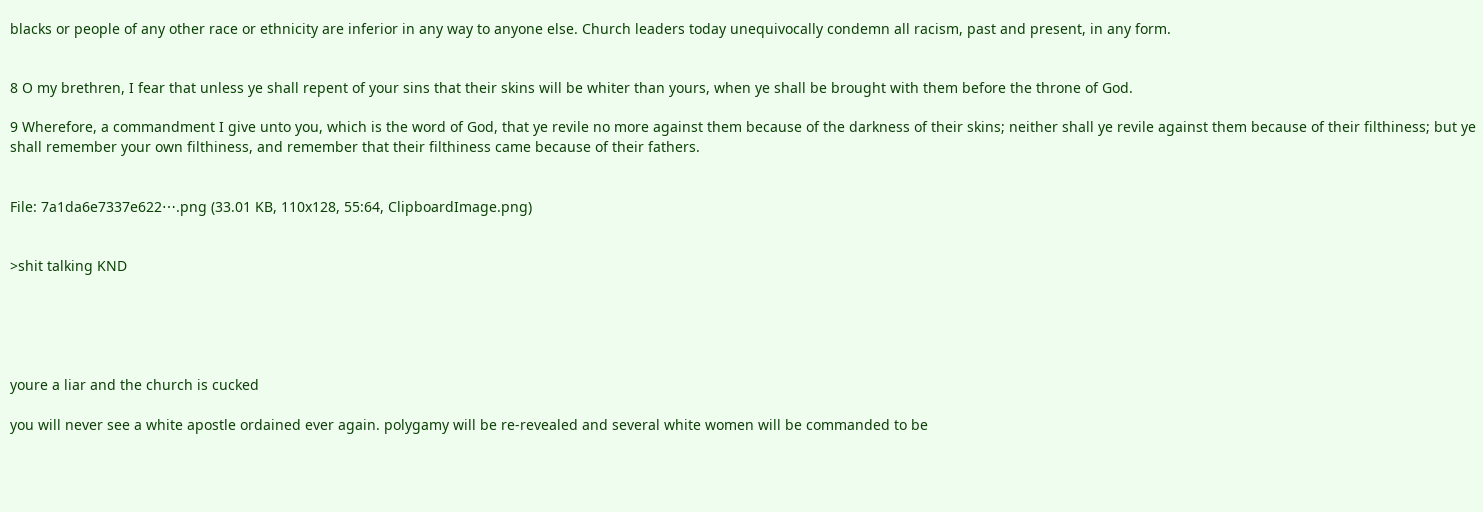blacks or people of any other race or ethnicity are inferior in any way to anyone else. Church leaders today unequivocally condemn all racism, past and present, in any form.


8 O my brethren, I fear that unless ye shall repent of your sins that their skins will be whiter than yours, when ye shall be brought with them before the throne of God.

9 Wherefore, a commandment I give unto you, which is the word of God, that ye revile no more against them because of the darkness of their skins; neither shall ye revile against them because of their filthiness; but ye shall remember your own filthiness, and remember that their filthiness came because of their fathers.


File: 7a1da6e7337e622⋯.png (33.01 KB, 110x128, 55:64, ClipboardImage.png)


>shit talking KND





youre a liar and the church is cucked

you will never see a white apostle ordained ever again. polygamy will be re-revealed and several white women will be commanded to be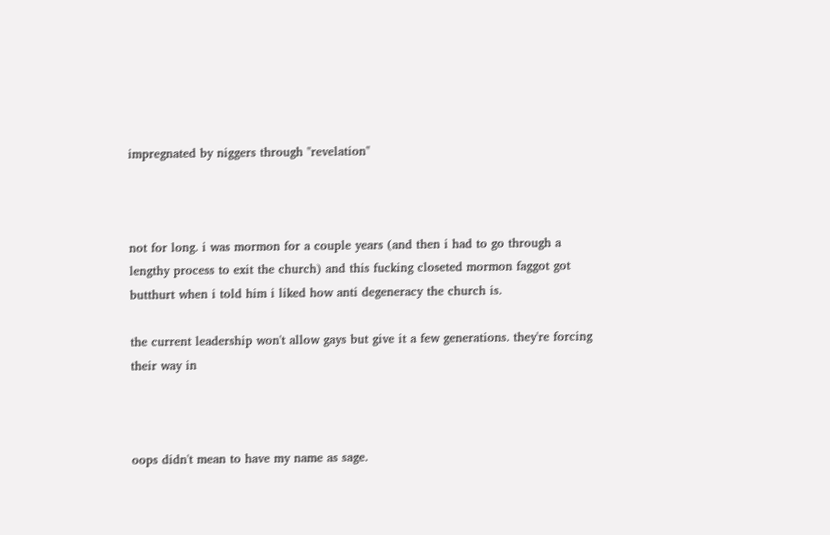impregnated by niggers through "revelation"



not for long. i was mormon for a couple years (and then i had to go through a lengthy process to exit the church) and this fucking closeted mormon faggot got butthurt when i told him i liked how anti degeneracy the church is.

the current leadership won't allow gays but give it a few generations. they're forcing their way in



oops didn't mean to have my name as sage.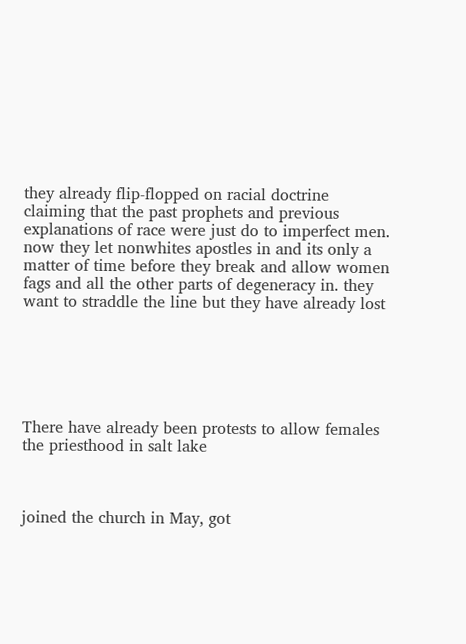they already flip-flopped on racial doctrine claiming that the past prophets and previous explanations of race were just do to imperfect men. now they let nonwhites apostles in and its only a matter of time before they break and allow women fags and all the other parts of degeneracy in. they want to straddle the line but they have already lost






There have already been protests to allow females the priesthood in salt lake



joined the church in May, got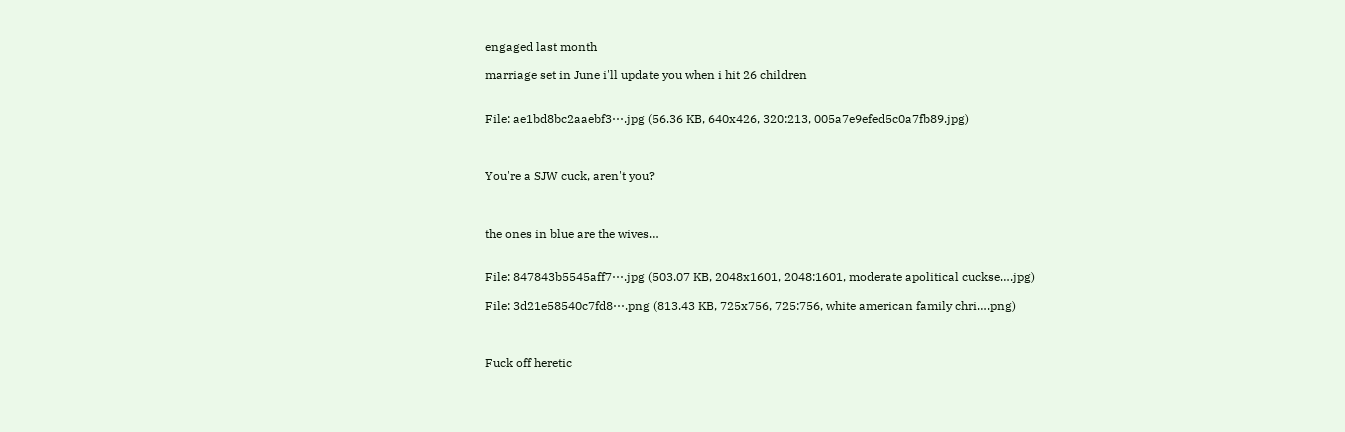engaged last month

marriage set in June i'll update you when i hit 26 children


File: ae1bd8bc2aaebf3⋯.jpg (56.36 KB, 640x426, 320:213, 005a7e9efed5c0a7fb89.jpg)



You're a SJW cuck, aren't you?



the ones in blue are the wives…


File: 847843b5545aff7⋯.jpg (503.07 KB, 2048x1601, 2048:1601, moderate apolitical cuckse….jpg)

File: 3d21e58540c7fd8⋯.png (813.43 KB, 725x756, 725:756, white american family chri….png)



Fuck off heretic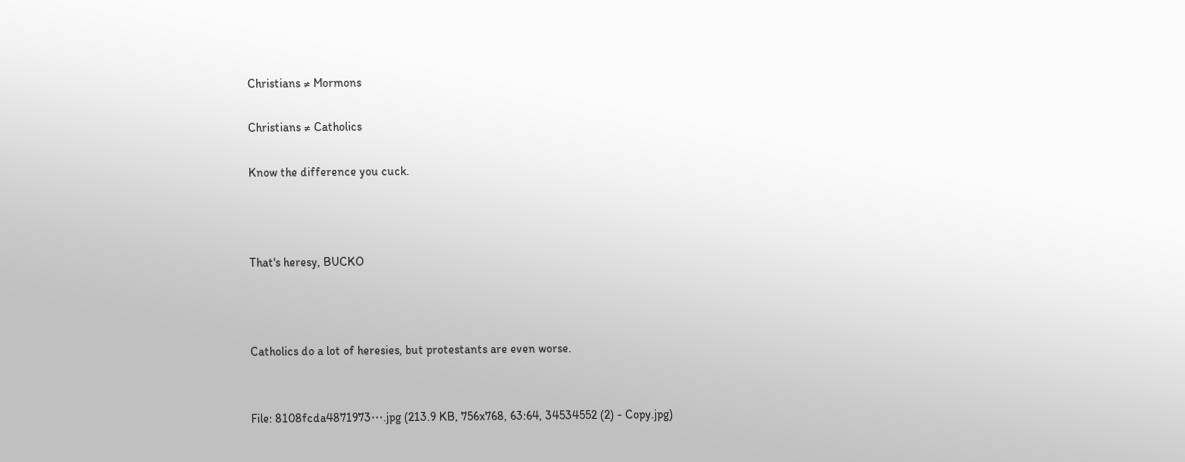Christians ≠ Mormons

Christians ≠ Catholics

Know the difference you cuck.



That's heresy, BUCKO



Catholics do a lot of heresies, but protestants are even worse.


File: 8108fcda4871973⋯.jpg (213.9 KB, 756x768, 63:64, 34534552 (2) - Copy.jpg)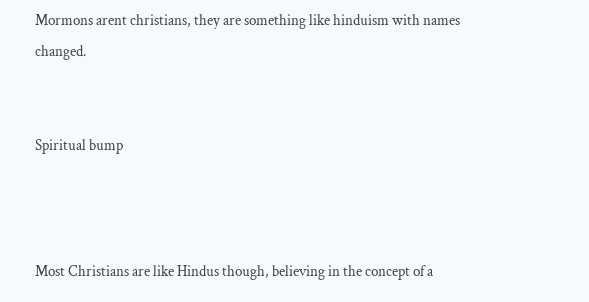Mormons arent christians, they are something like hinduism with names changed.


Spiritual bump



Most Christians are like Hindus though, believing in the concept of a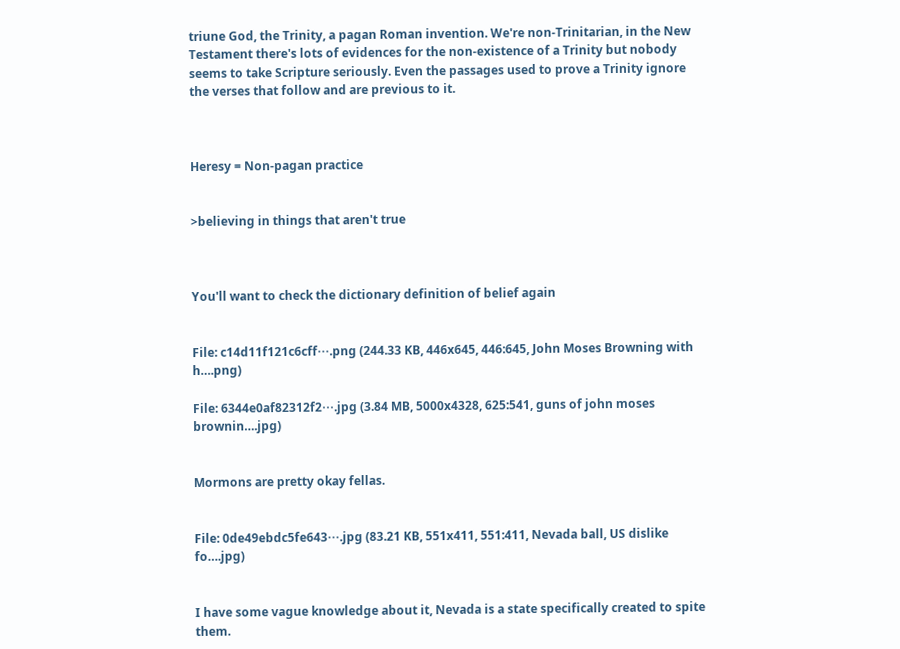triune God, the Trinity, a pagan Roman invention. We're non-Trinitarian, in the New Testament there's lots of evidences for the non-existence of a Trinity but nobody seems to take Scripture seriously. Even the passages used to prove a Trinity ignore the verses that follow and are previous to it.



Heresy = Non-pagan practice


>believing in things that aren't true



You'll want to check the dictionary definition of belief again


File: c14d11f121c6cff⋯.png (244.33 KB, 446x645, 446:645, John Moses Browning with h….png)

File: 6344e0af82312f2⋯.jpg (3.84 MB, 5000x4328, 625:541, guns of john moses brownin….jpg)


Mormons are pretty okay fellas.


File: 0de49ebdc5fe643⋯.jpg (83.21 KB, 551x411, 551:411, Nevada ball, US dislike fo….jpg)


I have some vague knowledge about it, Nevada is a state specifically created to spite them.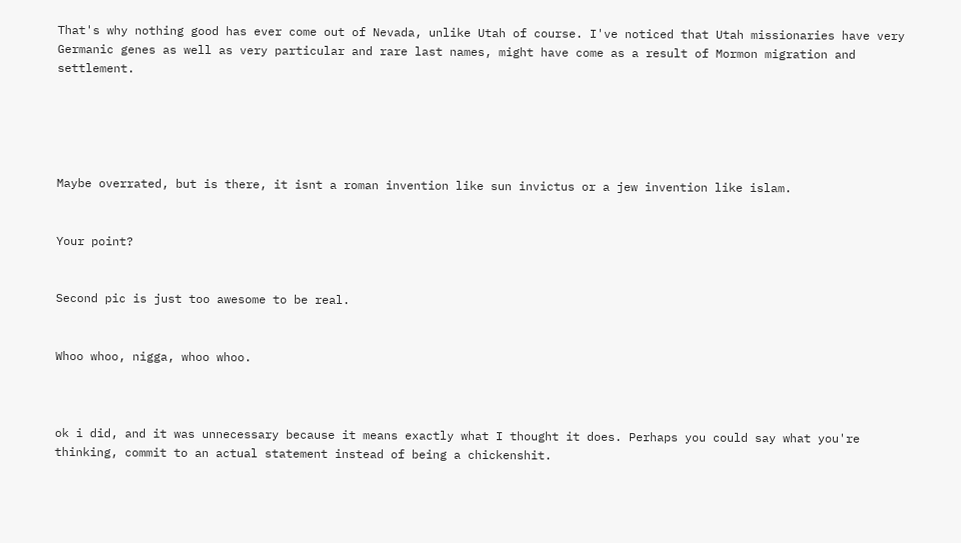That's why nothing good has ever come out of Nevada, unlike Utah of course. I've noticed that Utah missionaries have very Germanic genes as well as very particular and rare last names, might have come as a result of Mormon migration and settlement.





Maybe overrated, but is there, it isnt a roman invention like sun invictus or a jew invention like islam.


Your point?


Second pic is just too awesome to be real.


Whoo whoo, nigga, whoo whoo.



ok i did, and it was unnecessary because it means exactly what I thought it does. Perhaps you could say what you're thinking, commit to an actual statement instead of being a chickenshit.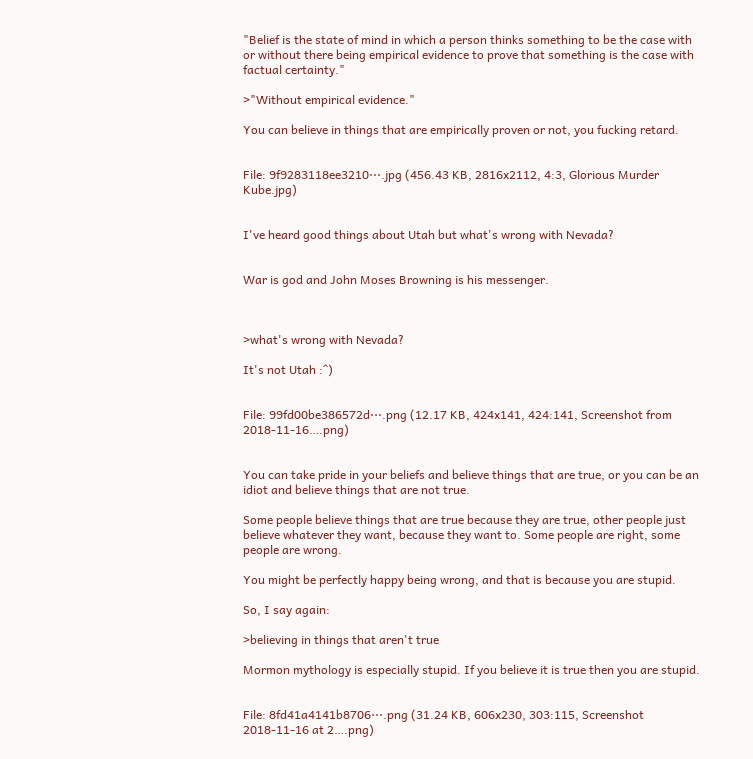"Belief is the state of mind in which a person thinks something to be the case with or without there being empirical evidence to prove that something is the case with factual certainty."

>"Without empirical evidence."

You can believe in things that are empirically proven or not, you fucking retard.


File: 9f9283118ee3210⋯.jpg (456.43 KB, 2816x2112, 4:3, Glorious Murder Kube.jpg)


I've heard good things about Utah but what's wrong with Nevada?


War is god and John Moses Browning is his messenger.



>what's wrong with Nevada?

It's not Utah :^)


File: 99fd00be386572d⋯.png (12.17 KB, 424x141, 424:141, Screenshot from 2018-11-16….png)


You can take pride in your beliefs and believe things that are true, or you can be an idiot and believe things that are not true.

Some people believe things that are true because they are true, other people just believe whatever they want, because they want to. Some people are right, some people are wrong.

You might be perfectly happy being wrong, and that is because you are stupid.

So, I say again:

>believing in things that aren't true

Mormon mythology is especially stupid. If you believe it is true then you are stupid.


File: 8fd41a4141b8706⋯.png (31.24 KB, 606x230, 303:115, Screenshot 2018-11-16 at 2….png)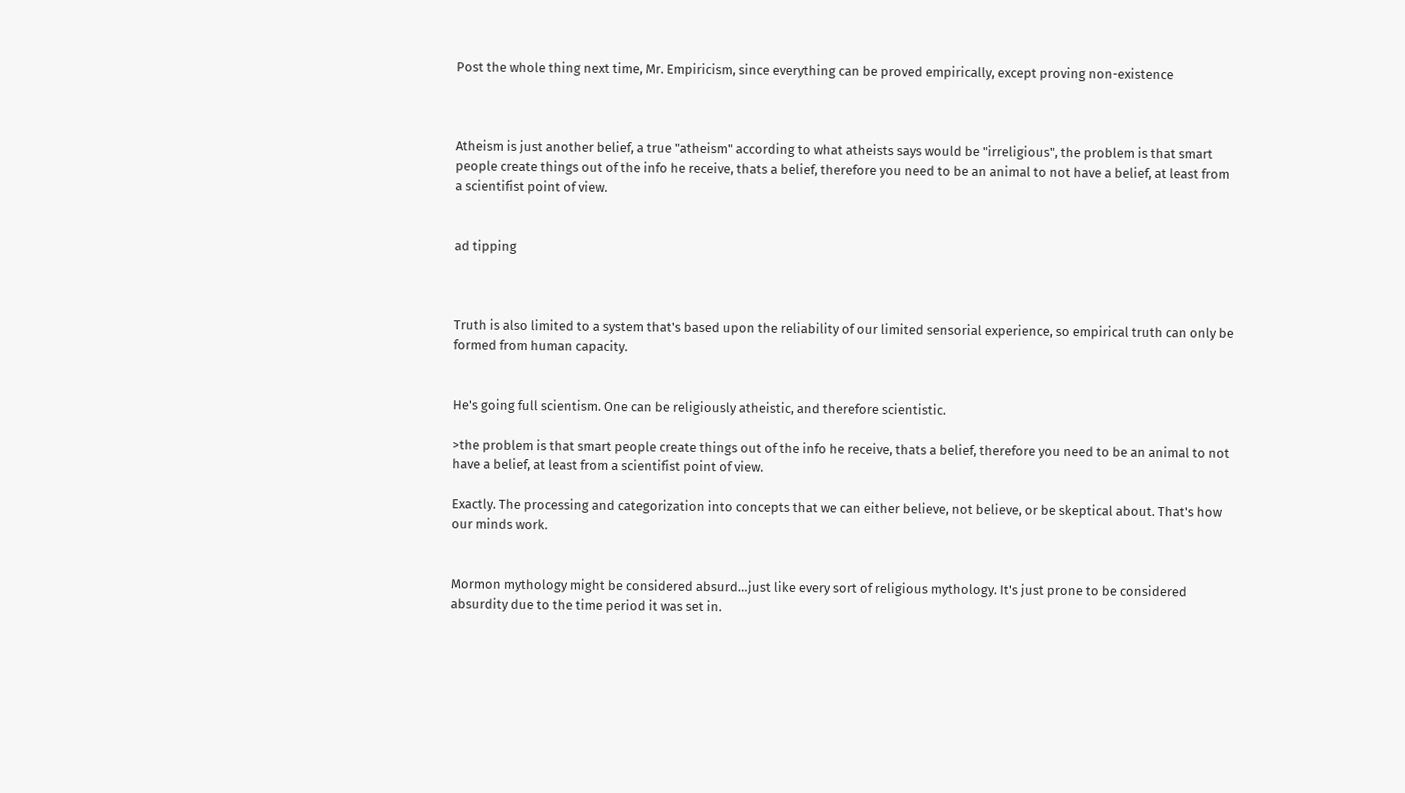Post the whole thing next time, Mr. Empiricism, since everything can be proved empirically, except proving non-existence



Atheism is just another belief, a true "atheism" according to what atheists says would be "irreligious", the problem is that smart people create things out of the info he receive, thats a belief, therefore you need to be an animal to not have a belief, at least from a scientifist point of view.


ad tipping



Truth is also limited to a system that's based upon the reliability of our limited sensorial experience, so empirical truth can only be formed from human capacity.


He's going full scientism. One can be religiously atheistic, and therefore scientistic.

>the problem is that smart people create things out of the info he receive, thats a belief, therefore you need to be an animal to not have a belief, at least from a scientifist point of view.

Exactly. The processing and categorization into concepts that we can either believe, not believe, or be skeptical about. That's how our minds work.


Mormon mythology might be considered absurd…just like every sort of religious mythology. It's just prone to be considered absurdity due to the time period it was set in.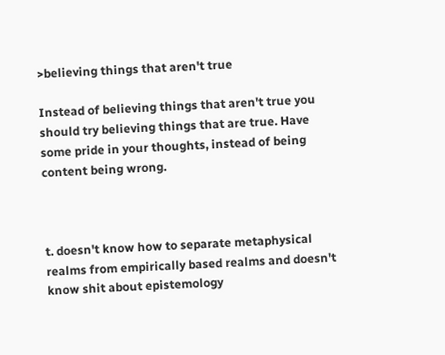>believing things that aren't true

Instead of believing things that aren't true you should try believing things that are true. Have some pride in your thoughts, instead of being content being wrong.



t. doesn't know how to separate metaphysical realms from empirically based realms and doesn't know shit about epistemology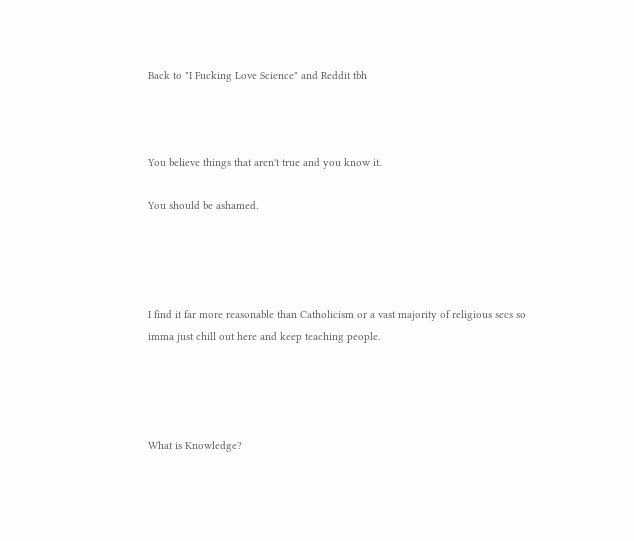Back to "I Fucking Love Science" and Reddit tbh



You believe things that aren't true and you know it.

You should be ashamed.




I find it far more reasonable than Catholicism or a vast majority of religious secs so imma just chill out here and keep teaching people.




What is Knowledge?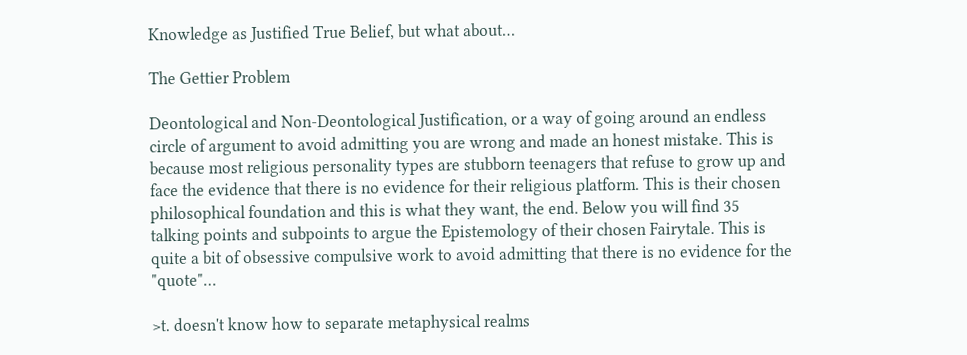Knowledge as Justified True Belief, but what about…

The Gettier Problem

Deontological and Non-Deontological Justification, or a way of going around an endless circle of argument to avoid admitting you are wrong and made an honest mistake. This is because most religious personality types are stubborn teenagers that refuse to grow up and face the evidence that there is no evidence for their religious platform. This is their chosen philosophical foundation and this is what they want, the end. Below you will find 35 talking points and subpoints to argue the Epistemology of their chosen Fairytale. This is quite a bit of obsessive compulsive work to avoid admitting that there is no evidence for the "quote"…

>t. doesn't know how to separate metaphysical realms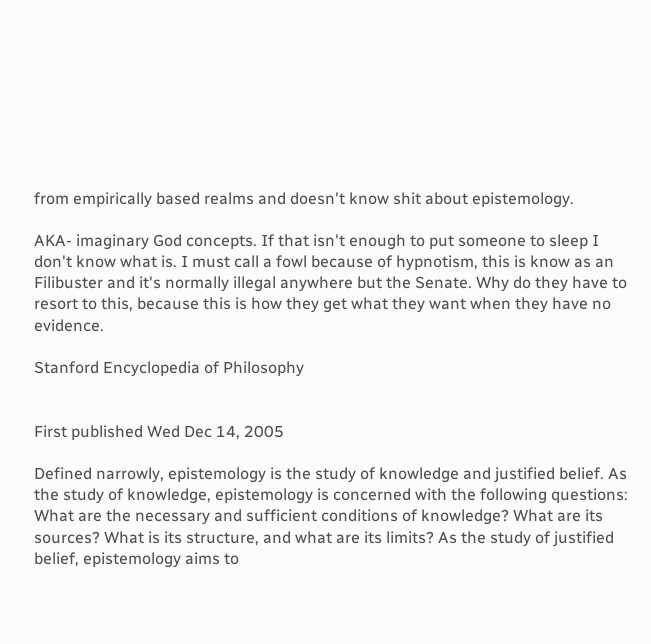from empirically based realms and doesn't know shit about epistemology.

AKA- imaginary God concepts. If that isn't enough to put someone to sleep I don't know what is. I must call a fowl because of hypnotism, this is know as an Filibuster and it's normally illegal anywhere but the Senate. Why do they have to resort to this, because this is how they get what they want when they have no evidence.

Stanford Encyclopedia of Philosophy


First published Wed Dec 14, 2005

Defined narrowly, epistemology is the study of knowledge and justified belief. As the study of knowledge, epistemology is concerned with the following questions: What are the necessary and sufficient conditions of knowledge? What are its sources? What is its structure, and what are its limits? As the study of justified belief, epistemology aims to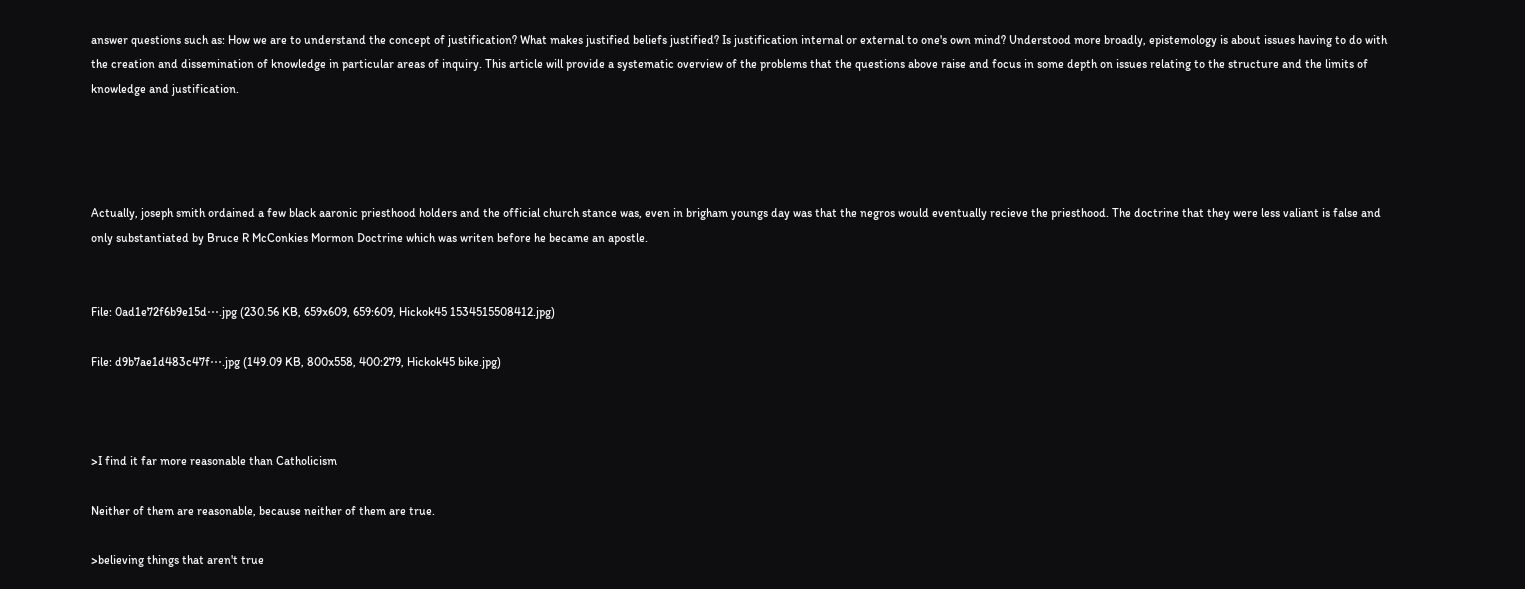answer questions such as: How we are to understand the concept of justification? What makes justified beliefs justified? Is justification internal or external to one's own mind? Understood more broadly, epistemology is about issues having to do with the creation and dissemination of knowledge in particular areas of inquiry. This article will provide a systematic overview of the problems that the questions above raise and focus in some depth on issues relating to the structure and the limits of knowledge and justification.




Actually, joseph smith ordained a few black aaronic priesthood holders and the official church stance was, even in brigham youngs day was that the negros would eventually recieve the priesthood. The doctrine that they were less valiant is false and only substantiated by Bruce R McConkies Mormon Doctrine which was writen before he became an apostle.


File: 0ad1e72f6b9e15d⋯.jpg (230.56 KB, 659x609, 659:609, Hickok45 1534515508412.jpg)

File: d9b7ae1d483c47f⋯.jpg (149.09 KB, 800x558, 400:279, Hickok45 bike.jpg)



>I find it far more reasonable than Catholicism

Neither of them are reasonable, because neither of them are true.

>believing things that aren't true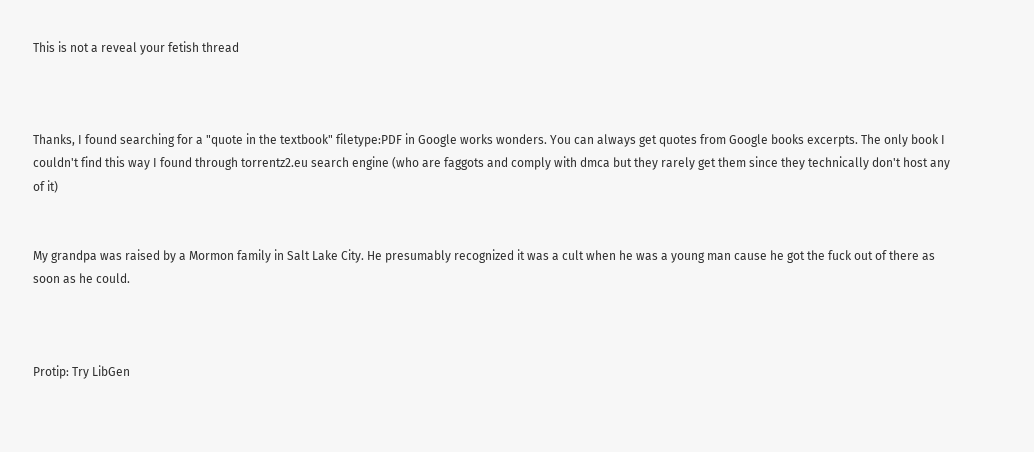This is not a reveal your fetish thread



Thanks, I found searching for a "quote in the textbook" filetype:PDF in Google works wonders. You can always get quotes from Google books excerpts. The only book I couldn't find this way I found through torrentz2.eu search engine (who are faggots and comply with dmca but they rarely get them since they technically don't host any of it)


My grandpa was raised by a Mormon family in Salt Lake City. He presumably recognized it was a cult when he was a young man cause he got the fuck out of there as soon as he could.



Protip: Try LibGen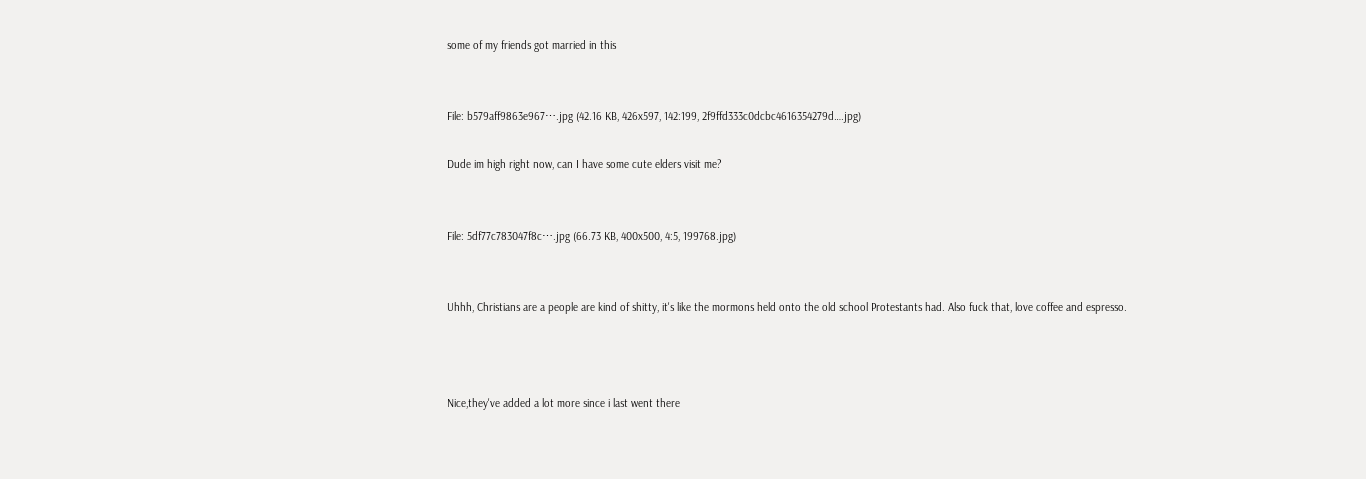some of my friends got married in this


File: b579aff9863e967⋯.jpg (42.16 KB, 426x597, 142:199, 2f9ffd333c0dcbc4616354279d….jpg)

Dude im high right now, can I have some cute elders visit me?


File: 5df77c783047f8c⋯.jpg (66.73 KB, 400x500, 4:5, 199768.jpg)


Uhhh, Christians are a people are kind of shitty, it's like the mormons held onto the old school Protestants had. Also fuck that, love coffee and espresso.



Nice,they've added a lot more since i last went there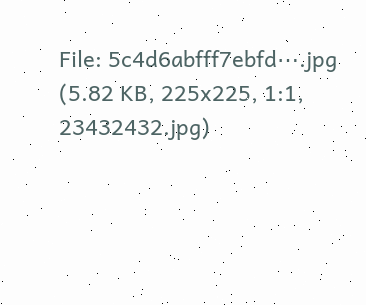File: 5c4d6abfff7ebfd⋯.jpg (5.82 KB, 225x225, 1:1, 23432432.jpg)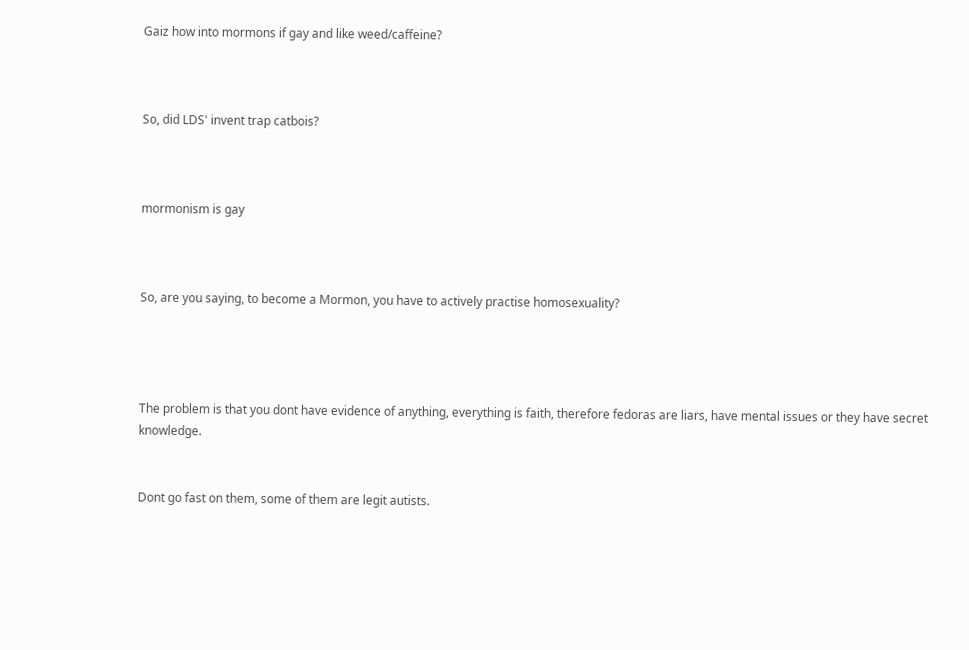Gaiz how into mormons if gay and like weed/caffeine?



So, did LDS' invent trap catbois?



mormonism is gay



So, are you saying, to become a Mormon, you have to actively practise homosexuality?




The problem is that you dont have evidence of anything, everything is faith, therefore fedoras are liars, have mental issues or they have secret knowledge.


Dont go fast on them, some of them are legit autists.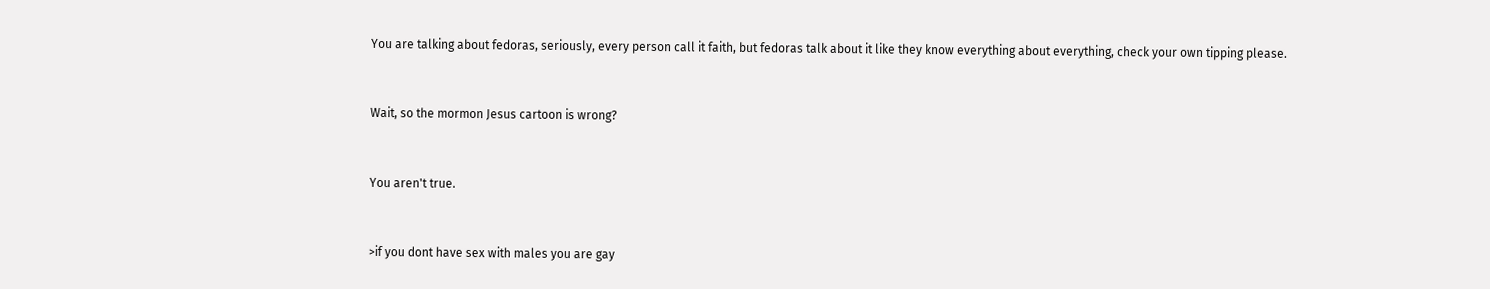You are talking about fedoras, seriously, every person call it faith, but fedoras talk about it like they know everything about everything, check your own tipping please.


Wait, so the mormon Jesus cartoon is wrong?


You aren't true.


>if you dont have sex with males you are gay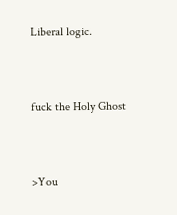Liberal logic.



fuck the Holy Ghost



>You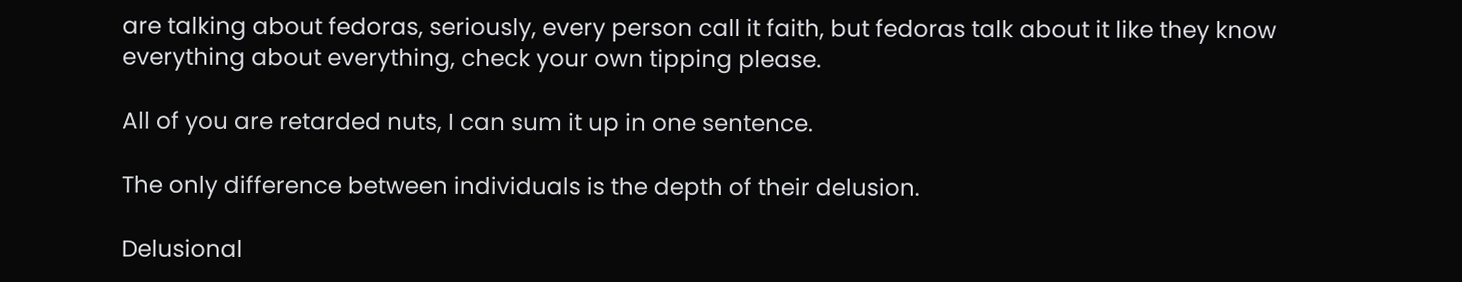are talking about fedoras, seriously, every person call it faith, but fedoras talk about it like they know everything about everything, check your own tipping please.

All of you are retarded nuts, I can sum it up in one sentence.

The only difference between individuals is the depth of their delusion.

Delusional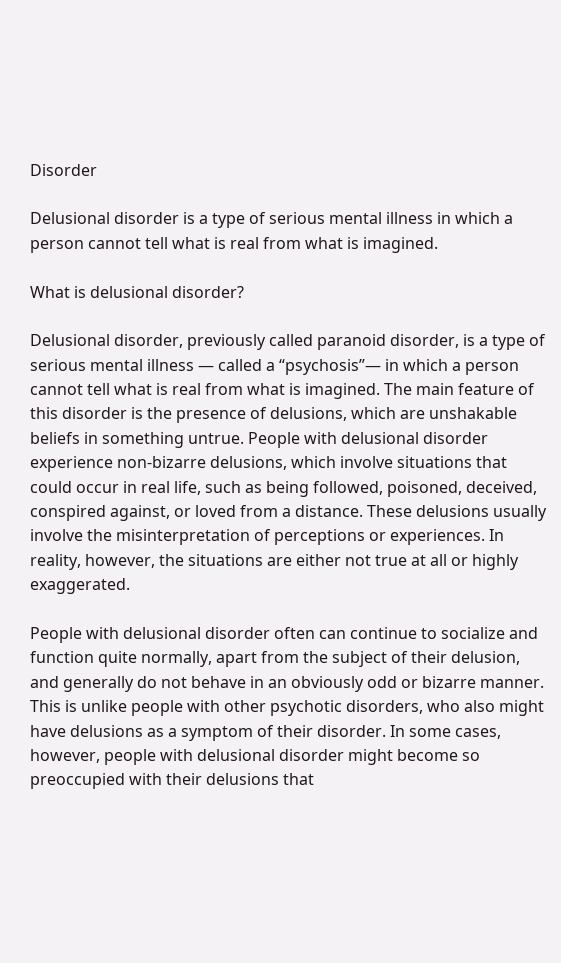Disorder

Delusional disorder is a type of serious mental illness in which a person cannot tell what is real from what is imagined.

What is delusional disorder?

Delusional disorder, previously called paranoid disorder, is a type of serious mental illness — called a “psychosis”— in which a person cannot tell what is real from what is imagined. The main feature of this disorder is the presence of delusions, which are unshakable beliefs in something untrue. People with delusional disorder experience non-bizarre delusions, which involve situations that could occur in real life, such as being followed, poisoned, deceived, conspired against, or loved from a distance. These delusions usually involve the misinterpretation of perceptions or experiences. In reality, however, the situations are either not true at all or highly exaggerated.

People with delusional disorder often can continue to socialize and function quite normally, apart from the subject of their delusion, and generally do not behave in an obviously odd or bizarre manner. This is unlike people with other psychotic disorders, who also might have delusions as a symptom of their disorder. In some cases, however, people with delusional disorder might become so preoccupied with their delusions that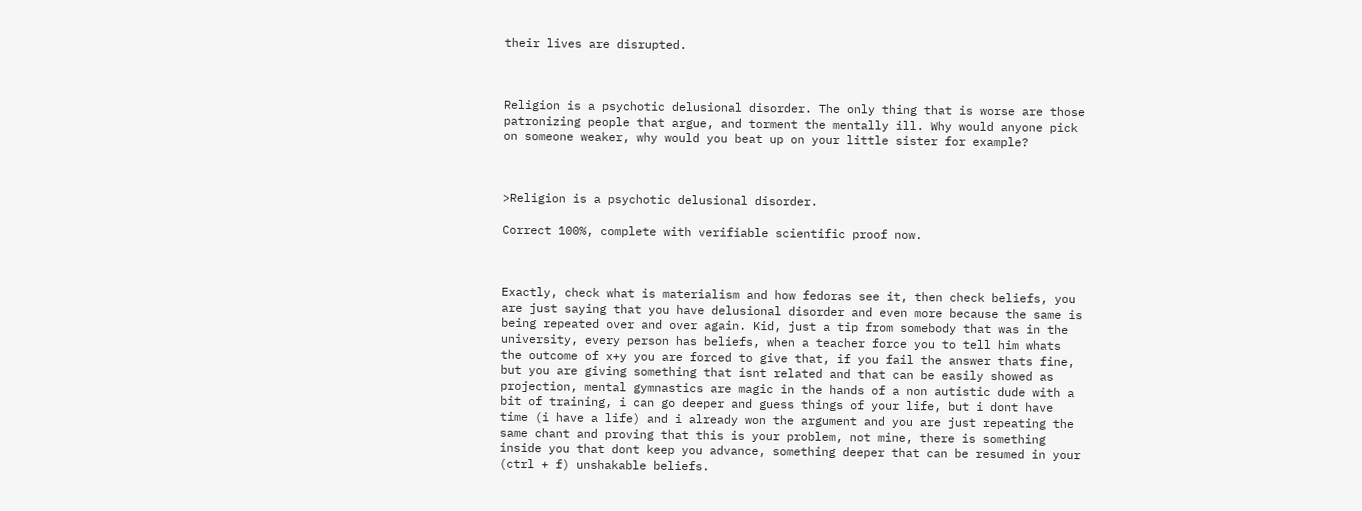their lives are disrupted.



Religion is a psychotic delusional disorder. The only thing that is worse are those patronizing people that argue, and torment the mentally ill. Why would anyone pick on someone weaker, why would you beat up on your little sister for example?



>Religion is a psychotic delusional disorder.

Correct 100%, complete with verifiable scientific proof now.



Exactly, check what is materialism and how fedoras see it, then check beliefs, you are just saying that you have delusional disorder and even more because the same is being repeated over and over again. Kid, just a tip from somebody that was in the university, every person has beliefs, when a teacher force you to tell him whats the outcome of x+y you are forced to give that, if you fail the answer thats fine, but you are giving something that isnt related and that can be easily showed as projection, mental gymnastics are magic in the hands of a non autistic dude with a bit of training, i can go deeper and guess things of your life, but i dont have time (i have a life) and i already won the argument and you are just repeating the same chant and proving that this is your problem, not mine, there is something inside you that dont keep you advance, something deeper that can be resumed in your (ctrl + f) unshakable beliefs.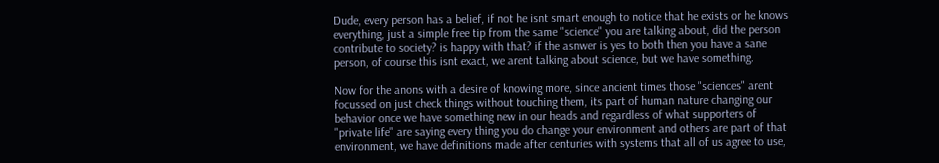Dude, every person has a belief, if not he isnt smart enough to notice that he exists or he knows everything, just a simple free tip from the same "science" you are talking about, did the person contribute to society? is happy with that? if the asnwer is yes to both then you have a sane person, of course this isnt exact, we arent talking about science, but we have something.

Now for the anons with a desire of knowing more, since ancient times those "sciences" arent focussed on just check things without touching them, its part of human nature changing our behavior once we have something new in our heads and regardless of what supporters of "private life" are saying every thing you do change your environment and others are part of that environment, we have definitions made after centuries with systems that all of us agree to use,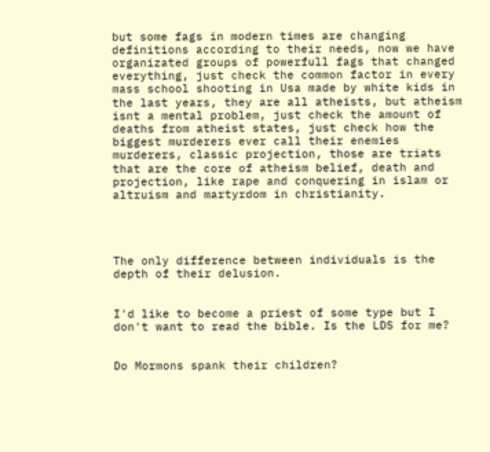but some fags in modern times are changing definitions according to their needs, now we have organizated groups of powerfull fags that changed everything, just check the common factor in every mass school shooting in Usa made by white kids in the last years, they are all atheists, but atheism isnt a mental problem, just check the amount of deaths from atheist states, just check how the biggest murderers ever call their enemies murderers, classic projection, those are triats that are the core of atheism belief, death and projection, like rape and conquering in islam or altruism and martyrdom in christianity.




The only difference between individuals is the depth of their delusion.


I'd like to become a priest of some type but I don't want to read the bible. Is the LDS for me?


Do Mormons spank their children?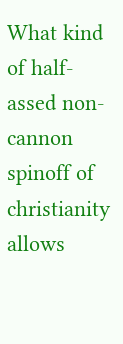What kind of half-assed non-cannon spinoff of christianity allows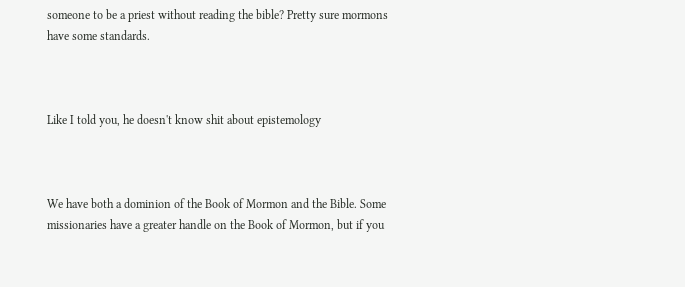someone to be a priest without reading the bible? Pretty sure mormons have some standards.



Like I told you, he doesn't know shit about epistemology



We have both a dominion of the Book of Mormon and the Bible. Some missionaries have a greater handle on the Book of Mormon, but if you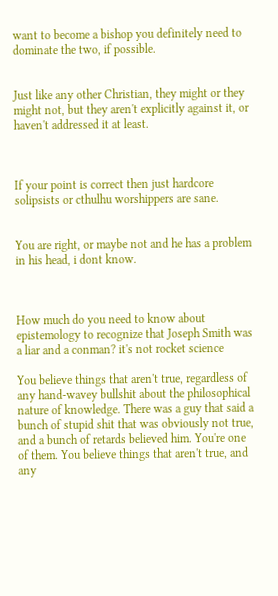want to become a bishop you definitely need to dominate the two, if possible.


Just like any other Christian, they might or they might not, but they aren't explicitly against it, or haven't addressed it at least.



If your point is correct then just hardcore solipsists or cthulhu worshippers are sane.


You are right, or maybe not and he has a problem in his head, i dont know.



How much do you need to know about epistemology to recognize that Joseph Smith was a liar and a conman? it's not rocket science

You believe things that aren't true, regardless of any hand-wavey bullshit about the philosophical nature of knowledge. There was a guy that said a bunch of stupid shit that was obviously not true, and a bunch of retards believed him. You're one of them. You believe things that aren't true, and any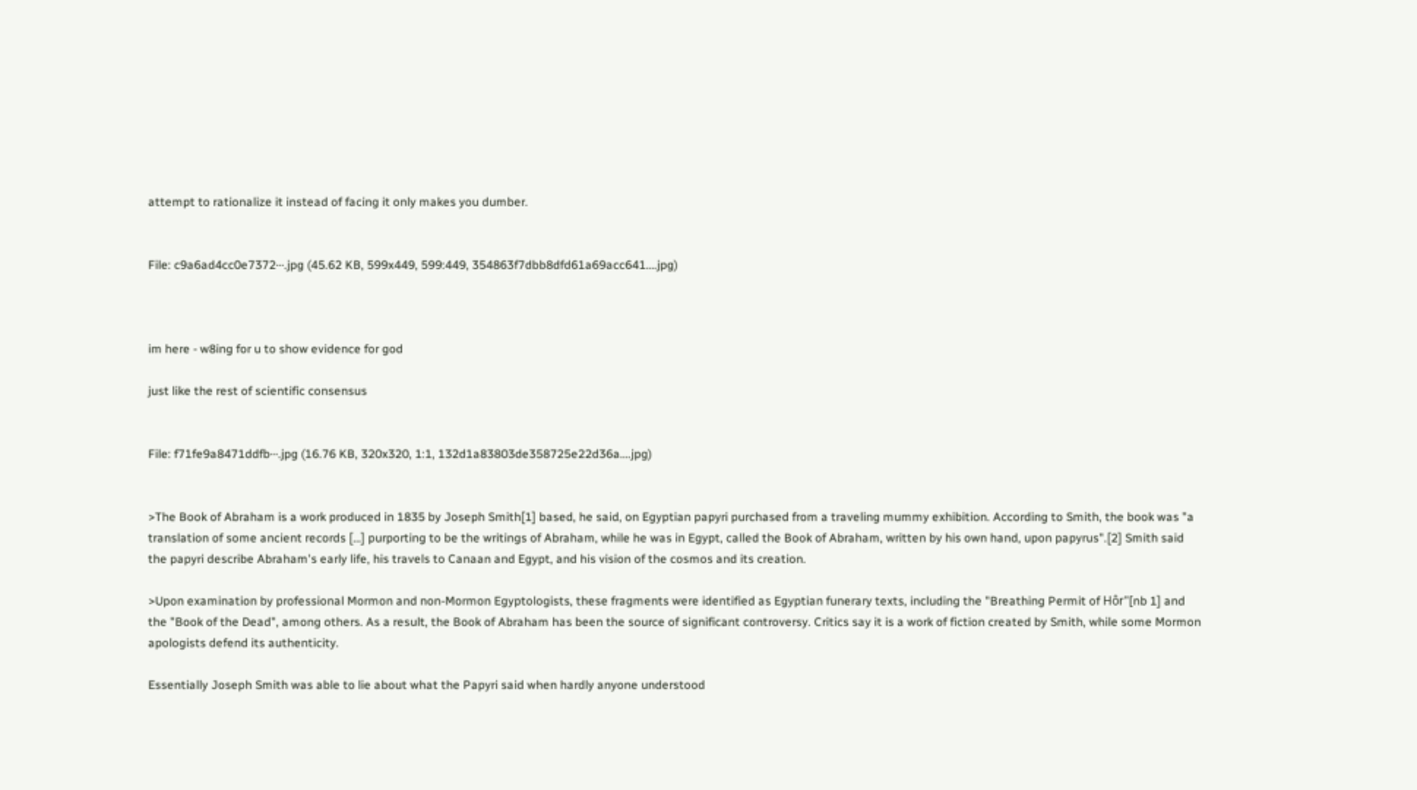attempt to rationalize it instead of facing it only makes you dumber.


File: c9a6ad4cc0e7372⋯.jpg (45.62 KB, 599x449, 599:449, 354863f7dbb8dfd61a69acc641….jpg)



im here - w8ing for u to show evidence for god

just like the rest of scientific consensus


File: f71fe9a8471ddfb⋯.jpg (16.76 KB, 320x320, 1:1, 132d1a83803de358725e22d36a….jpg)


>The Book of Abraham is a work produced in 1835 by Joseph Smith[1] based, he said, on Egyptian papyri purchased from a traveling mummy exhibition. According to Smith, the book was "a translation of some ancient records […] purporting to be the writings of Abraham, while he was in Egypt, called the Book of Abraham, written by his own hand, upon papyrus".[2] Smith said the papyri describe Abraham's early life, his travels to Canaan and Egypt, and his vision of the cosmos and its creation.

>Upon examination by professional Mormon and non-Mormon Egyptologists, these fragments were identified as Egyptian funerary texts, including the "Breathing Permit of Hôr"[nb 1] and the "Book of the Dead", among others. As a result, the Book of Abraham has been the source of significant controversy. Critics say it is a work of fiction created by Smith, while some Mormon apologists defend its authenticity.

Essentially Joseph Smith was able to lie about what the Papyri said when hardly anyone understood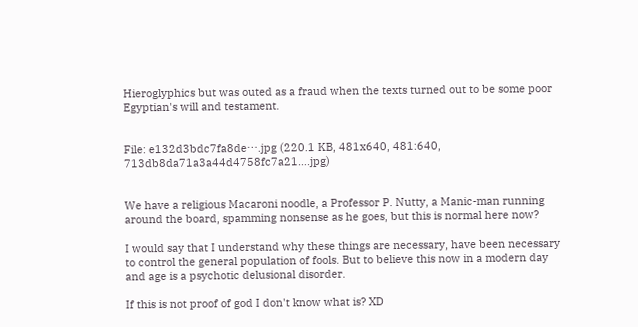Hieroglyphics but was outed as a fraud when the texts turned out to be some poor Egyptian's will and testament.


File: e132d3bdc7fa8de⋯.jpg (220.1 KB, 481x640, 481:640, 713db8da71a3a44d4758fc7a21….jpg)


We have a religious Macaroni noodle, a Professor P. Nutty, a Manic-man running around the board, spamming nonsense as he goes, but this is normal here now?

I would say that I understand why these things are necessary, have been necessary to control the general population of fools. But to believe this now in a modern day and age is a psychotic delusional disorder.

If this is not proof of god I don't know what is? XD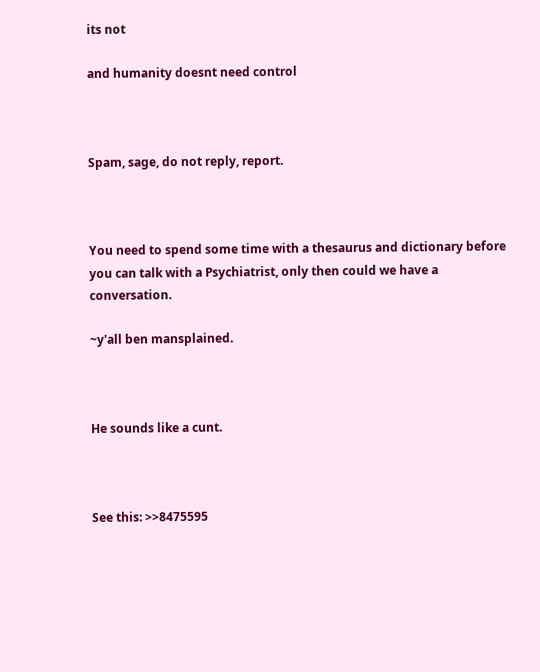its not

and humanity doesnt need control



Spam, sage, do not reply, report.



You need to spend some time with a thesaurus and dictionary before you can talk with a Psychiatrist, only then could we have a conversation.

~y'all ben mansplained.



He sounds like a cunt.



See this: >>8475595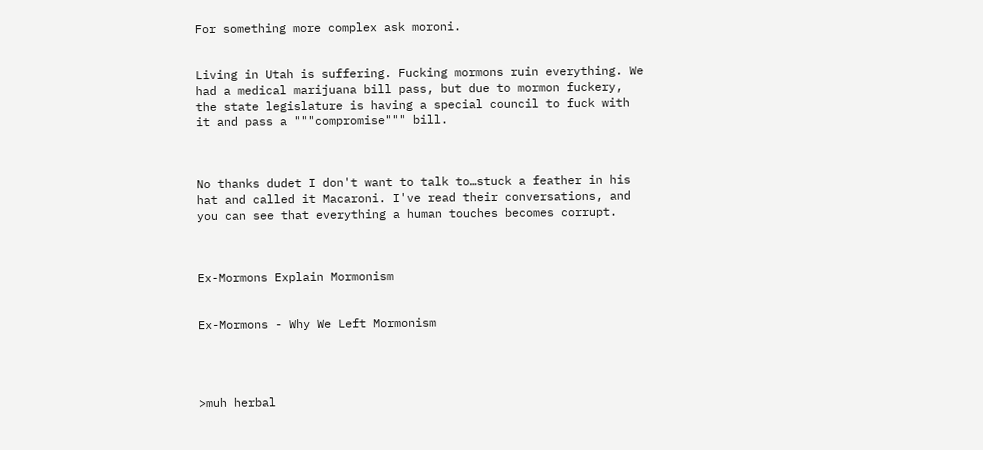For something more complex ask moroni.


Living in Utah is suffering. Fucking mormons ruin everything. We had a medical marijuana bill pass, but due to mormon fuckery, the state legislature is having a special council to fuck with it and pass a """compromise""" bill.



No thanks dudet I don't want to talk to…stuck a feather in his hat and called it Macaroni. I've read their conversations, and you can see that everything a human touches becomes corrupt.



Ex-Mormons Explain Mormonism


Ex-Mormons - Why We Left Mormonism




>muh herbal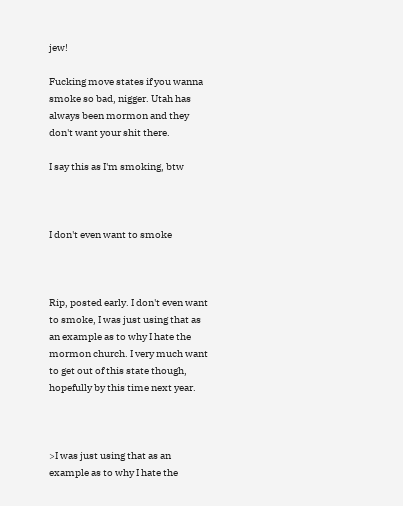jew!

Fucking move states if you wanna smoke so bad, nigger. Utah has always been mormon and they don't want your shit there.

I say this as I'm smoking, btw



I don't even want to smoke



Rip, posted early. I don't even want to smoke, I was just using that as an example as to why I hate the mormon church. I very much want to get out of this state though, hopefully by this time next year.



>I was just using that as an example as to why I hate the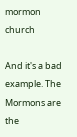mormon church

And it's a bad example. The Mormons are the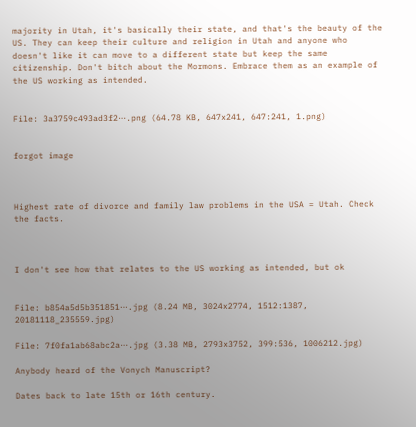majority in Utah, it's basically their state, and that's the beauty of the US. They can keep their culture and religion in Utah and anyone who doesn't like it can move to a different state but keep the same citizenship. Don't bitch about the Mormons. Embrace them as an example of the US working as intended.


File: 3a3759c493ad3f2⋯.png (64.78 KB, 647x241, 647:241, 1.png)


forgot image



Highest rate of divorce and family law problems in the USA = Utah. Check the facts.



I don't see how that relates to the US working as intended, but ok


File: b854a5d5b351851⋯.jpg (8.24 MB, 3024x2774, 1512:1387, 20181118_235559.jpg)

File: 7f0fa1ab68abc2a⋯.jpg (3.38 MB, 2793x3752, 399:536, 1006212.jpg)

Anybody heard of the Vonych Manuscript?

Dates back to late 15th or 16th century.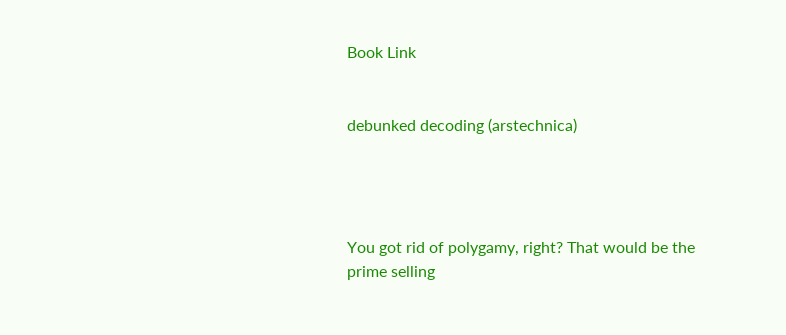Book Link


debunked decoding (arstechnica)




You got rid of polygamy, right? That would be the prime selling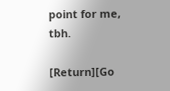point for me, tbh.

[Return][Go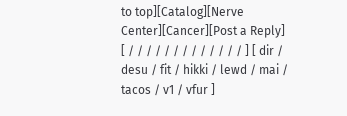to top][Catalog][Nerve Center][Cancer][Post a Reply]
[ / / / / / / / / / / / / / ] [ dir / desu / fit / hikki / lewd / mai / tacos / v1 / vfur ]